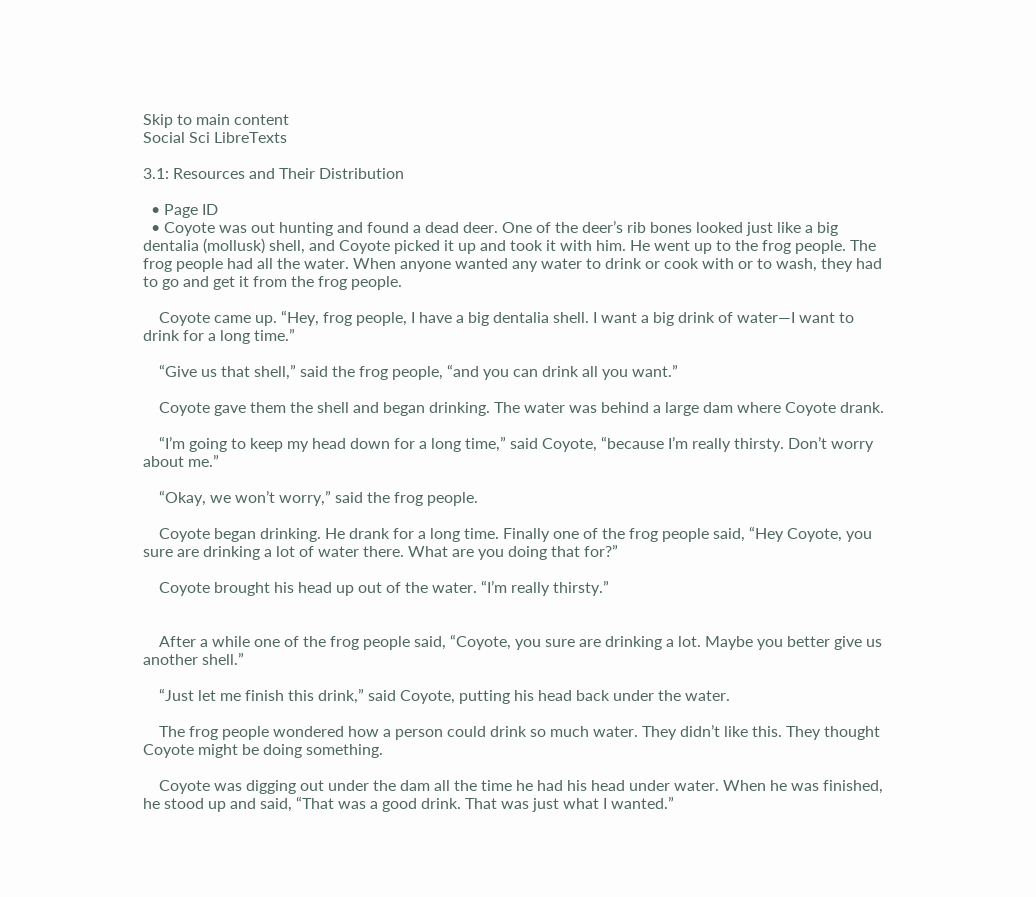Skip to main content
Social Sci LibreTexts

3.1: Resources and Their Distribution

  • Page ID
  • Coyote was out hunting and found a dead deer. One of the deer’s rib bones looked just like a big dentalia (mollusk) shell, and Coyote picked it up and took it with him. He went up to the frog people. The frog people had all the water. When anyone wanted any water to drink or cook with or to wash, they had to go and get it from the frog people.

    Coyote came up. “Hey, frog people, I have a big dentalia shell. I want a big drink of water—I want to drink for a long time.”

    “Give us that shell,” said the frog people, “and you can drink all you want.”

    Coyote gave them the shell and began drinking. The water was behind a large dam where Coyote drank.

    “I’m going to keep my head down for a long time,” said Coyote, “because I’m really thirsty. Don’t worry about me.”

    “Okay, we won’t worry,” said the frog people.

    Coyote began drinking. He drank for a long time. Finally one of the frog people said, “Hey Coyote, you sure are drinking a lot of water there. What are you doing that for?”

    Coyote brought his head up out of the water. “I’m really thirsty.”


    After a while one of the frog people said, “Coyote, you sure are drinking a lot. Maybe you better give us another shell.”

    “Just let me finish this drink,” said Coyote, putting his head back under the water.

    The frog people wondered how a person could drink so much water. They didn’t like this. They thought Coyote might be doing something.

    Coyote was digging out under the dam all the time he had his head under water. When he was finished, he stood up and said, “That was a good drink. That was just what I wanted.”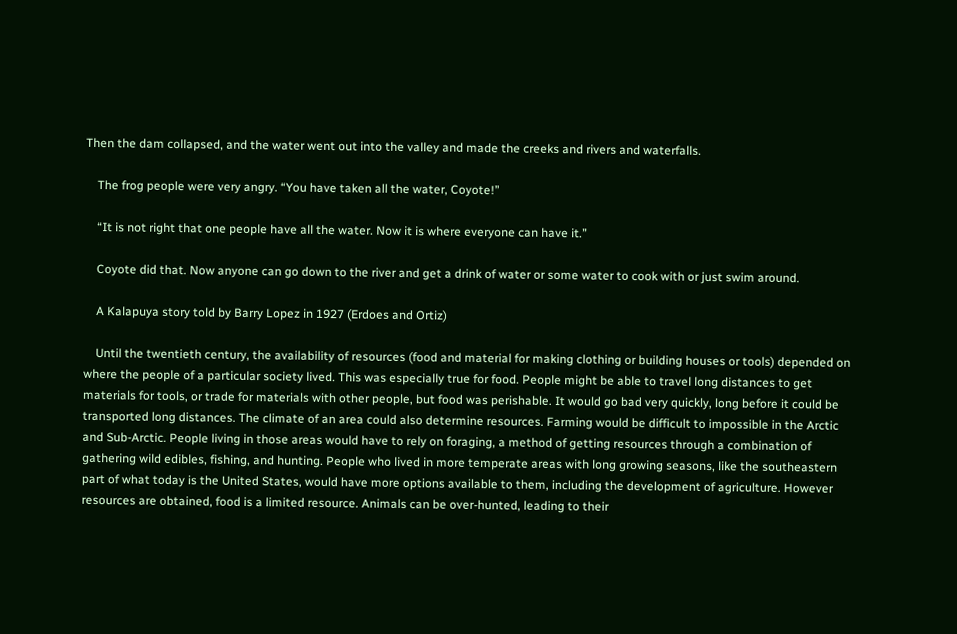Then the dam collapsed, and the water went out into the valley and made the creeks and rivers and waterfalls.

    The frog people were very angry. “You have taken all the water, Coyote!”

    “It is not right that one people have all the water. Now it is where everyone can have it.”

    Coyote did that. Now anyone can go down to the river and get a drink of water or some water to cook with or just swim around.

    A Kalapuya story told by Barry Lopez in 1927 (Erdoes and Ortiz)

    Until the twentieth century, the availability of resources (food and material for making clothing or building houses or tools) depended on where the people of a particular society lived. This was especially true for food. People might be able to travel long distances to get materials for tools, or trade for materials with other people, but food was perishable. It would go bad very quickly, long before it could be transported long distances. The climate of an area could also determine resources. Farming would be difficult to impossible in the Arctic and Sub-Arctic. People living in those areas would have to rely on foraging, a method of getting resources through a combination of gathering wild edibles, fishing, and hunting. People who lived in more temperate areas with long growing seasons, like the southeastern part of what today is the United States, would have more options available to them, including the development of agriculture. However resources are obtained, food is a limited resource. Animals can be over-hunted, leading to their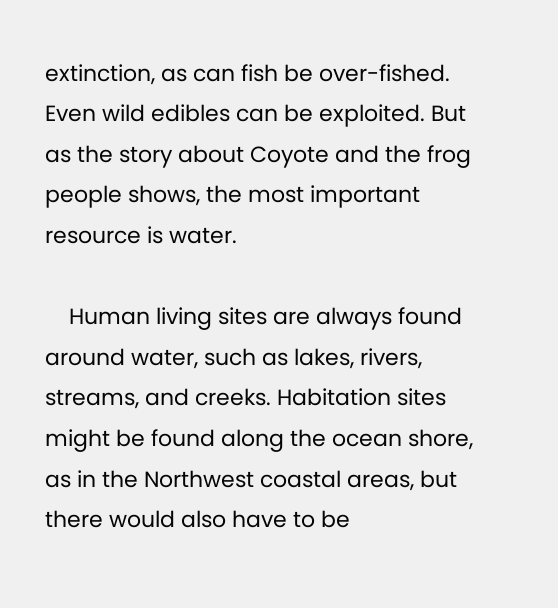extinction, as can fish be over-fished. Even wild edibles can be exploited. But as the story about Coyote and the frog people shows, the most important resource is water.

    Human living sites are always found around water, such as lakes, rivers, streams, and creeks. Habitation sites might be found along the ocean shore, as in the Northwest coastal areas, but there would also have to be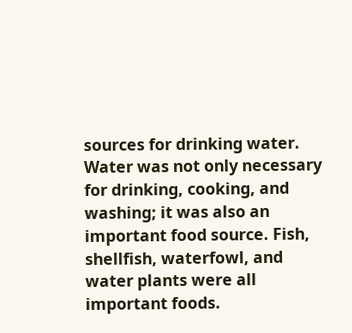sources for drinking water. Water was not only necessary for drinking, cooking, and washing; it was also an important food source. Fish, shellfish, waterfowl, and water plants were all important foods.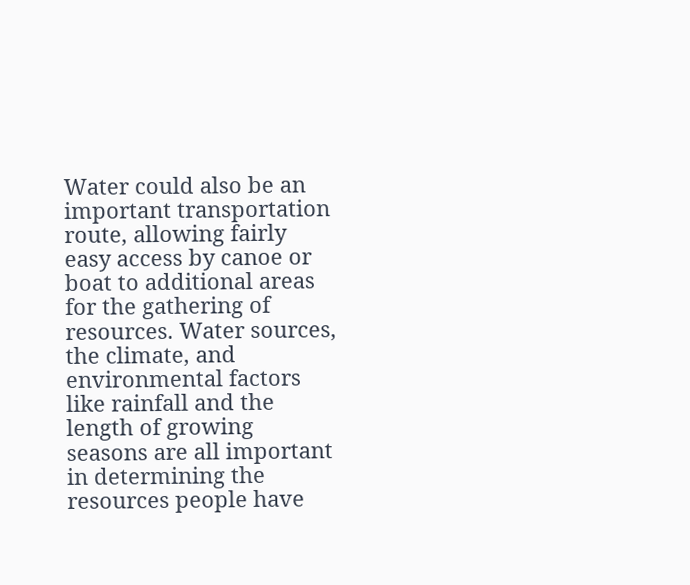Water could also be an important transportation route, allowing fairly easy access by canoe or boat to additional areas for the gathering of resources. Water sources, the climate, and environmental factors like rainfall and the length of growing seasons are all important in determining the resources people have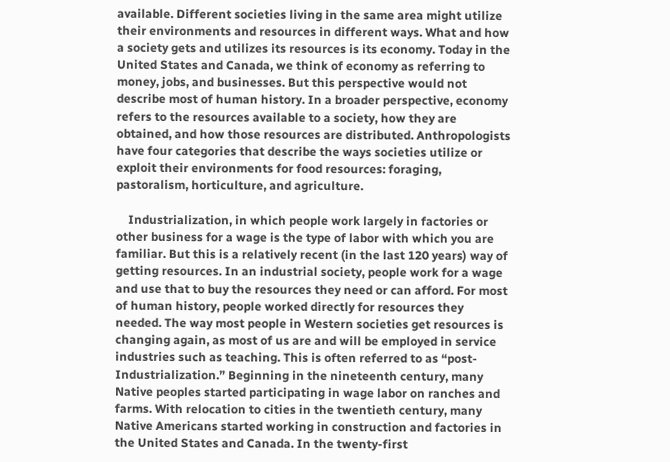available. Different societies living in the same area might utilize their environments and resources in different ways. What and how a society gets and utilizes its resources is its economy. Today in the United States and Canada, we think of economy as referring to money, jobs, and businesses. But this perspective would not describe most of human history. In a broader perspective, economy refers to the resources available to a society, how they are obtained, and how those resources are distributed. Anthropologists have four categories that describe the ways societies utilize or exploit their environments for food resources: foraging, pastoralism, horticulture, and agriculture.

    Industrialization, in which people work largely in factories or other business for a wage is the type of labor with which you are familiar. But this is a relatively recent (in the last 120 years) way of getting resources. In an industrial society, people work for a wage and use that to buy the resources they need or can afford. For most of human history, people worked directly for resources they needed. The way most people in Western societies get resources is changing again, as most of us are and will be employed in service industries such as teaching. This is often referred to as “post-Industrialization.” Beginning in the nineteenth century, many Native peoples started participating in wage labor on ranches and farms. With relocation to cities in the twentieth century, many Native Americans started working in construction and factories in the United States and Canada. In the twenty-first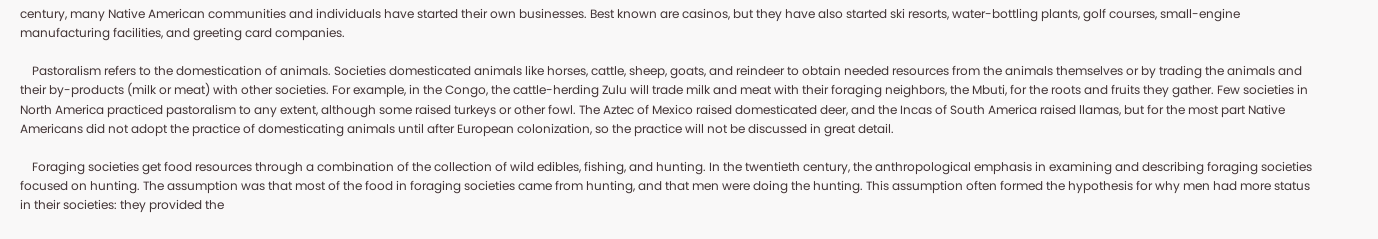century, many Native American communities and individuals have started their own businesses. Best known are casinos, but they have also started ski resorts, water-bottling plants, golf courses, small-engine manufacturing facilities, and greeting card companies.

    Pastoralism refers to the domestication of animals. Societies domesticated animals like horses, cattle, sheep, goats, and reindeer to obtain needed resources from the animals themselves or by trading the animals and their by-products (milk or meat) with other societies. For example, in the Congo, the cattle-herding Zulu will trade milk and meat with their foraging neighbors, the Mbuti, for the roots and fruits they gather. Few societies in North America practiced pastoralism to any extent, although some raised turkeys or other fowl. The Aztec of Mexico raised domesticated deer, and the Incas of South America raised llamas, but for the most part Native Americans did not adopt the practice of domesticating animals until after European colonization, so the practice will not be discussed in great detail.

    Foraging societies get food resources through a combination of the collection of wild edibles, fishing, and hunting. In the twentieth century, the anthropological emphasis in examining and describing foraging societies focused on hunting. The assumption was that most of the food in foraging societies came from hunting, and that men were doing the hunting. This assumption often formed the hypothesis for why men had more status in their societies: they provided the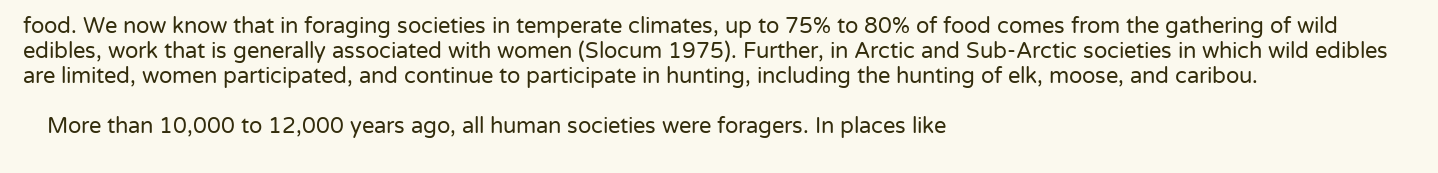food. We now know that in foraging societies in temperate climates, up to 75% to 80% of food comes from the gathering of wild edibles, work that is generally associated with women (Slocum 1975). Further, in Arctic and Sub-Arctic societies in which wild edibles are limited, women participated, and continue to participate in hunting, including the hunting of elk, moose, and caribou.

    More than 10,000 to 12,000 years ago, all human societies were foragers. In places like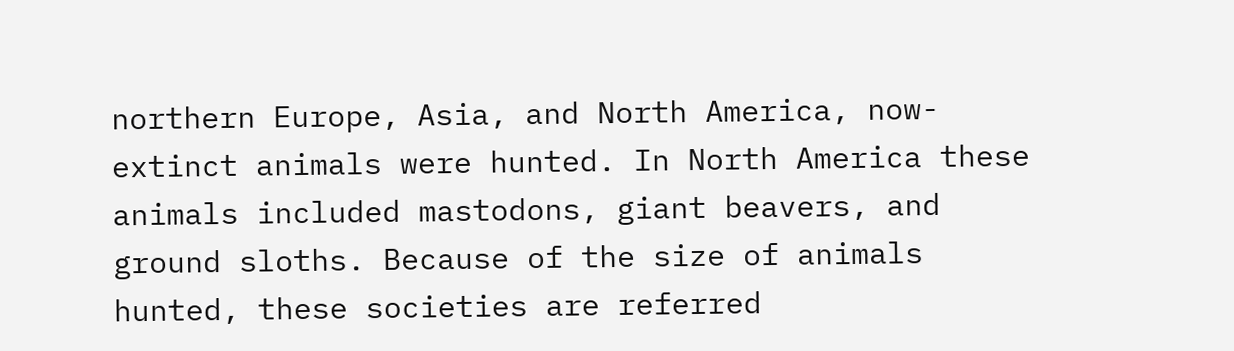northern Europe, Asia, and North America, now-extinct animals were hunted. In North America these animals included mastodons, giant beavers, and ground sloths. Because of the size of animals hunted, these societies are referred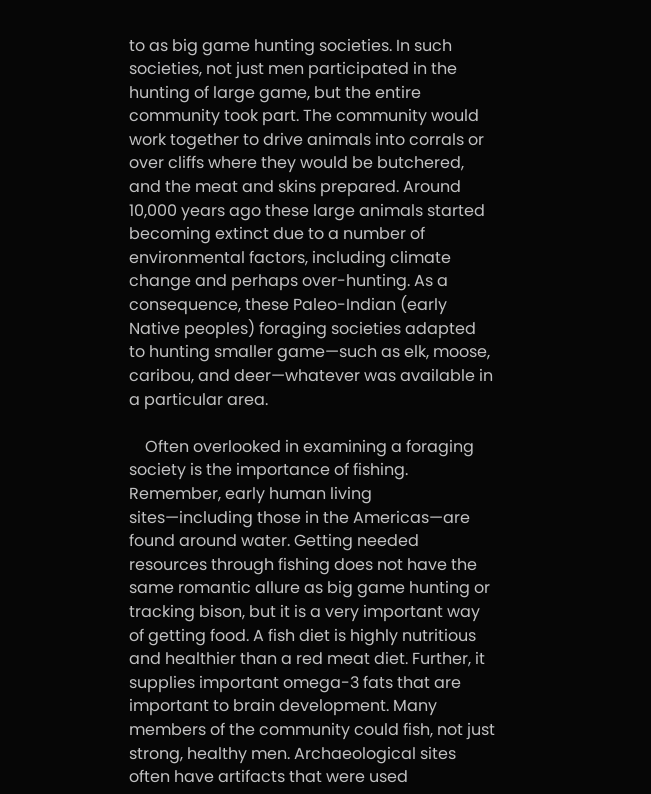to as big game hunting societies. In such societies, not just men participated in the hunting of large game, but the entire community took part. The community would work together to drive animals into corrals or over cliffs where they would be butchered, and the meat and skins prepared. Around 10,000 years ago these large animals started becoming extinct due to a number of environmental factors, including climate change and perhaps over-hunting. As a consequence, these Paleo-Indian (early Native peoples) foraging societies adapted to hunting smaller game—such as elk, moose, caribou, and deer—whatever was available in a particular area.

    Often overlooked in examining a foraging society is the importance of fishing. Remember, early human living sites—including those in the Americas—are found around water. Getting needed resources through fishing does not have the same romantic allure as big game hunting or tracking bison, but it is a very important way of getting food. A fish diet is highly nutritious and healthier than a red meat diet. Further, it supplies important omega-3 fats that are important to brain development. Many members of the community could fish, not just strong, healthy men. Archaeological sites often have artifacts that were used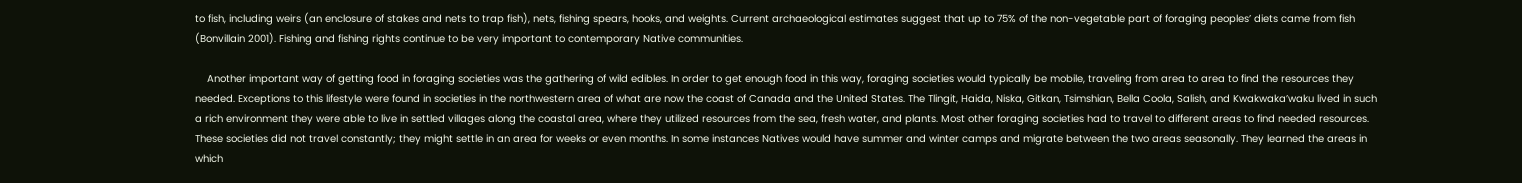to fish, including weirs (an enclosure of stakes and nets to trap fish), nets, fishing spears, hooks, and weights. Current archaeological estimates suggest that up to 75% of the non-vegetable part of foraging peoples’ diets came from fish (Bonvillain 2001). Fishing and fishing rights continue to be very important to contemporary Native communities.

    Another important way of getting food in foraging societies was the gathering of wild edibles. In order to get enough food in this way, foraging societies would typically be mobile, traveling from area to area to find the resources they needed. Exceptions to this lifestyle were found in societies in the northwestern area of what are now the coast of Canada and the United States. The Tlingit, Haida, Niska, Gitkan, Tsimshian, Bella Coola, Salish, and Kwakwaka’waku lived in such a rich environment they were able to live in settled villages along the coastal area, where they utilized resources from the sea, fresh water, and plants. Most other foraging societies had to travel to different areas to find needed resources. These societies did not travel constantly; they might settle in an area for weeks or even months. In some instances Natives would have summer and winter camps and migrate between the two areas seasonally. They learned the areas in which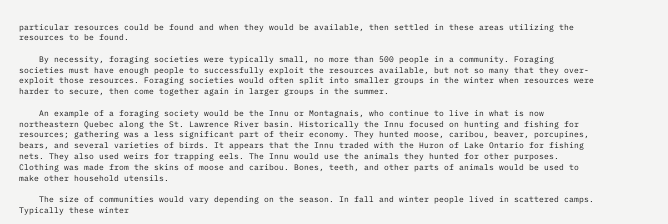particular resources could be found and when they would be available, then settled in these areas utilizing the resources to be found.

    By necessity, foraging societies were typically small, no more than 500 people in a community. Foraging societies must have enough people to successfully exploit the resources available, but not so many that they over-exploit those resources. Foraging societies would often split into smaller groups in the winter when resources were harder to secure, then come together again in larger groups in the summer.

    An example of a foraging society would be the Innu or Montagnais, who continue to live in what is now northeastern Quebec along the St. Lawrence River basin. Historically the Innu focused on hunting and fishing for resources; gathering was a less significant part of their economy. They hunted moose, caribou, beaver, porcupines, bears, and several varieties of birds. It appears that the Innu traded with the Huron of Lake Ontario for fishing nets. They also used weirs for trapping eels. The Innu would use the animals they hunted for other purposes. Clothing was made from the skins of moose and caribou. Bones, teeth, and other parts of animals would be used to make other household utensils.

    The size of communities would vary depending on the season. In fall and winter people lived in scattered camps. Typically these winter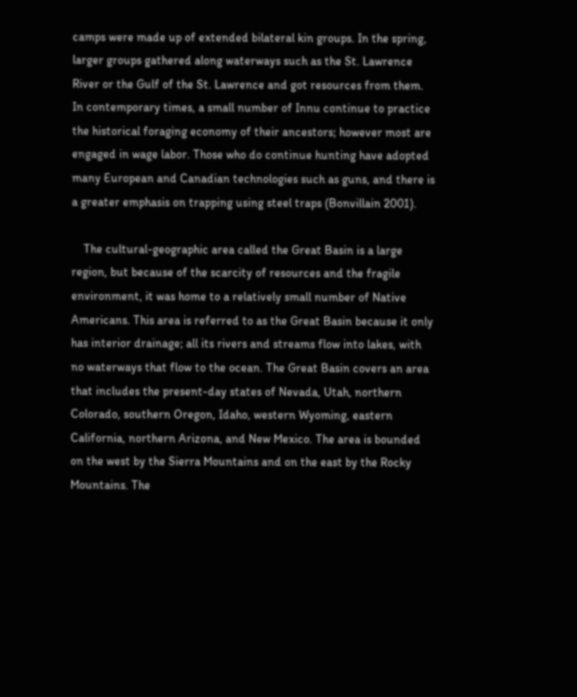camps were made up of extended bilateral kin groups. In the spring, larger groups gathered along waterways such as the St. Lawrence River or the Gulf of the St. Lawrence and got resources from them. In contemporary times, a small number of Innu continue to practice the historical foraging economy of their ancestors; however most are engaged in wage labor. Those who do continue hunting have adopted many European and Canadian technologies such as guns, and there is a greater emphasis on trapping using steel traps (Bonvillain 2001).

    The cultural-geographic area called the Great Basin is a large region, but because of the scarcity of resources and the fragile environment, it was home to a relatively small number of Native Americans. This area is referred to as the Great Basin because it only has interior drainage; all its rivers and streams flow into lakes, with no waterways that flow to the ocean. The Great Basin covers an area that includes the present-day states of Nevada, Utah, northern Colorado, southern Oregon, Idaho, western Wyoming, eastern California, northern Arizona, and New Mexico. The area is bounded on the west by the Sierra Mountains and on the east by the Rocky Mountains. The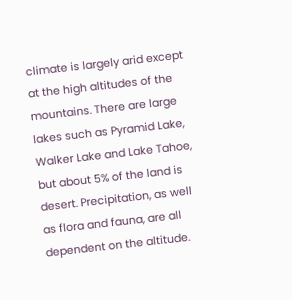climate is largely arid except at the high altitudes of the mountains. There are large lakes such as Pyramid Lake, Walker Lake and Lake Tahoe, but about 5% of the land is desert. Precipitation, as well as flora and fauna, are all dependent on the altitude.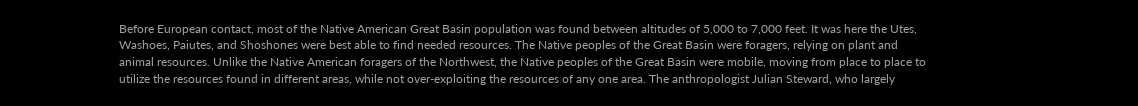Before European contact, most of the Native American Great Basin population was found between altitudes of 5,000 to 7,000 feet. It was here the Utes, Washoes, Paiutes, and Shoshones were best able to find needed resources. The Native peoples of the Great Basin were foragers, relying on plant and animal resources. Unlike the Native American foragers of the Northwest, the Native peoples of the Great Basin were mobile, moving from place to place to utilize the resources found in different areas, while not over-exploiting the resources of any one area. The anthropologist Julian Steward, who largely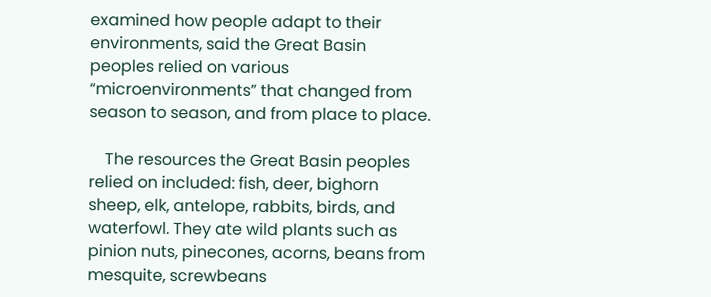examined how people adapt to their environments, said the Great Basin peoples relied on various “microenvironments” that changed from season to season, and from place to place.

    The resources the Great Basin peoples relied on included: fish, deer, bighorn sheep, elk, antelope, rabbits, birds, and waterfowl. They ate wild plants such as pinion nuts, pinecones, acorns, beans from mesquite, screwbeans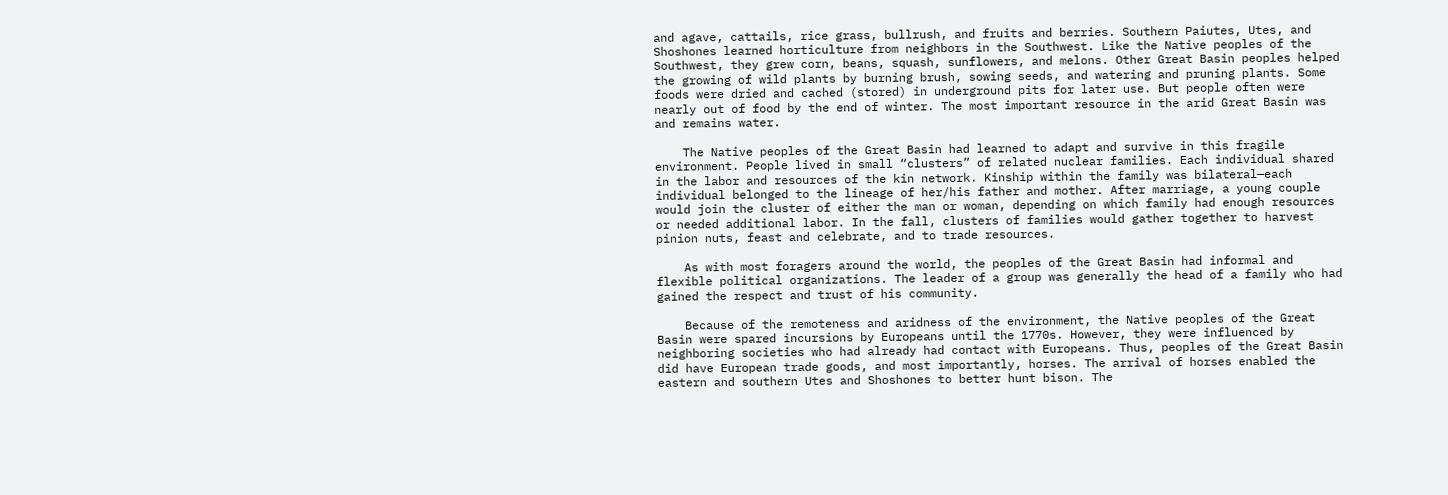and agave, cattails, rice grass, bullrush, and fruits and berries. Southern Paiutes, Utes, and Shoshones learned horticulture from neighbors in the Southwest. Like the Native peoples of the Southwest, they grew corn, beans, squash, sunflowers, and melons. Other Great Basin peoples helped the growing of wild plants by burning brush, sowing seeds, and watering and pruning plants. Some foods were dried and cached (stored) in underground pits for later use. But people often were nearly out of food by the end of winter. The most important resource in the arid Great Basin was and remains water.

    The Native peoples of the Great Basin had learned to adapt and survive in this fragile environment. People lived in small “clusters” of related nuclear families. Each individual shared in the labor and resources of the kin network. Kinship within the family was bilateral—each individual belonged to the lineage of her/his father and mother. After marriage, a young couple would join the cluster of either the man or woman, depending on which family had enough resources or needed additional labor. In the fall, clusters of families would gather together to harvest pinion nuts, feast and celebrate, and to trade resources.

    As with most foragers around the world, the peoples of the Great Basin had informal and flexible political organizations. The leader of a group was generally the head of a family who had gained the respect and trust of his community.

    Because of the remoteness and aridness of the environment, the Native peoples of the Great Basin were spared incursions by Europeans until the 1770s. However, they were influenced by neighboring societies who had already had contact with Europeans. Thus, peoples of the Great Basin did have European trade goods, and most importantly, horses. The arrival of horses enabled the eastern and southern Utes and Shoshones to better hunt bison. The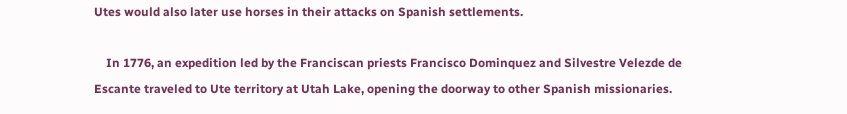Utes would also later use horses in their attacks on Spanish settlements.

    In 1776, an expedition led by the Franciscan priests Francisco Dominquez and Silvestre Velezde de Escante traveled to Ute territory at Utah Lake, opening the doorway to other Spanish missionaries.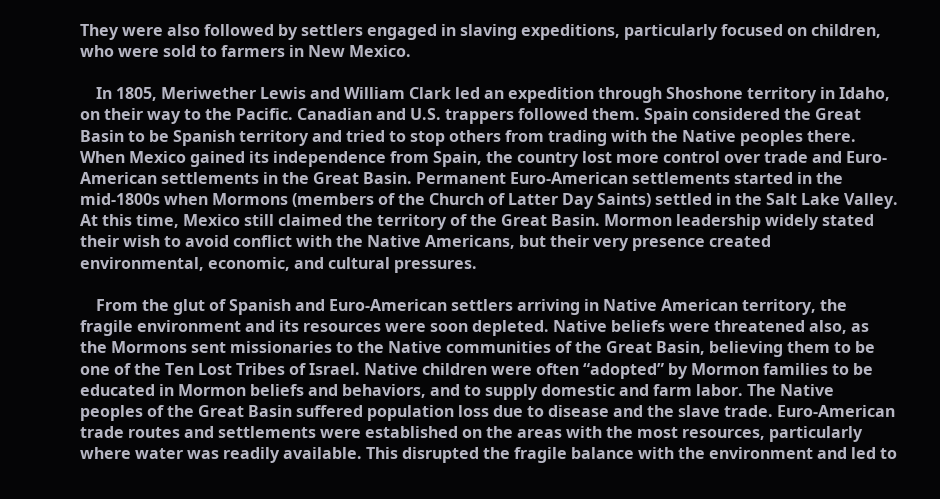They were also followed by settlers engaged in slaving expeditions, particularly focused on children, who were sold to farmers in New Mexico.

    In 1805, Meriwether Lewis and William Clark led an expedition through Shoshone territory in Idaho, on their way to the Pacific. Canadian and U.S. trappers followed them. Spain considered the Great Basin to be Spanish territory and tried to stop others from trading with the Native peoples there. When Mexico gained its independence from Spain, the country lost more control over trade and Euro-American settlements in the Great Basin. Permanent Euro-American settlements started in the mid-1800s when Mormons (members of the Church of Latter Day Saints) settled in the Salt Lake Valley. At this time, Mexico still claimed the territory of the Great Basin. Mormon leadership widely stated their wish to avoid conflict with the Native Americans, but their very presence created environmental, economic, and cultural pressures.

    From the glut of Spanish and Euro-American settlers arriving in Native American territory, the fragile environment and its resources were soon depleted. Native beliefs were threatened also, as the Mormons sent missionaries to the Native communities of the Great Basin, believing them to be one of the Ten Lost Tribes of Israel. Native children were often “adopted” by Mormon families to be educated in Mormon beliefs and behaviors, and to supply domestic and farm labor. The Native peoples of the Great Basin suffered population loss due to disease and the slave trade. Euro-American trade routes and settlements were established on the areas with the most resources, particularly where water was readily available. This disrupted the fragile balance with the environment and led to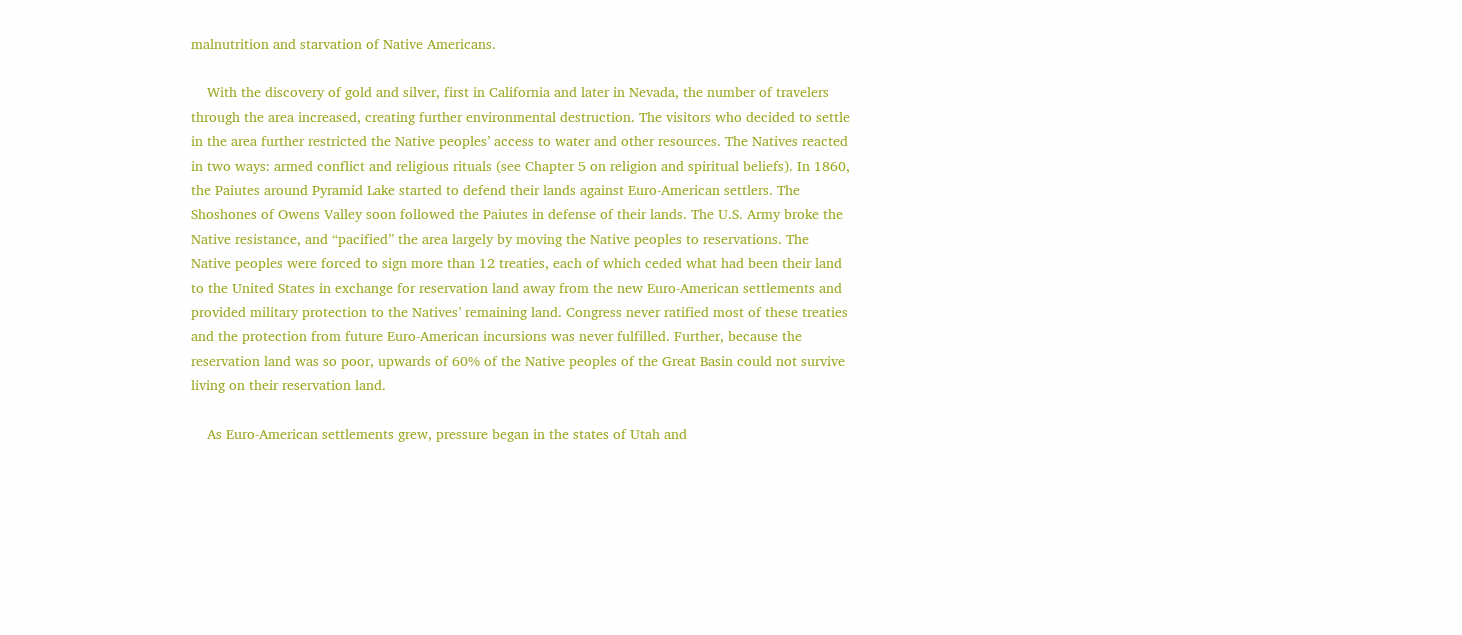malnutrition and starvation of Native Americans.

    With the discovery of gold and silver, first in California and later in Nevada, the number of travelers through the area increased, creating further environmental destruction. The visitors who decided to settle in the area further restricted the Native peoples’ access to water and other resources. The Natives reacted in two ways: armed conflict and religious rituals (see Chapter 5 on religion and spiritual beliefs). In 1860, the Paiutes around Pyramid Lake started to defend their lands against Euro-American settlers. The Shoshones of Owens Valley soon followed the Paiutes in defense of their lands. The U.S. Army broke the Native resistance, and “pacified” the area largely by moving the Native peoples to reservations. The Native peoples were forced to sign more than 12 treaties, each of which ceded what had been their land to the United States in exchange for reservation land away from the new Euro-American settlements and provided military protection to the Natives’ remaining land. Congress never ratified most of these treaties and the protection from future Euro-American incursions was never fulfilled. Further, because the reservation land was so poor, upwards of 60% of the Native peoples of the Great Basin could not survive living on their reservation land.

    As Euro-American settlements grew, pressure began in the states of Utah and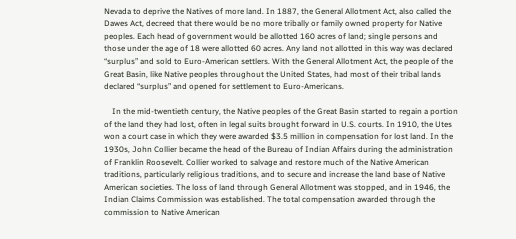Nevada to deprive the Natives of more land. In 1887, the General Allotment Act, also called the Dawes Act, decreed that there would be no more tribally or family owned property for Native peoples. Each head of government would be allotted 160 acres of land; single persons and those under the age of 18 were allotted 60 acres. Any land not allotted in this way was declared “surplus” and sold to Euro-American settlers. With the General Allotment Act, the people of the Great Basin, like Native peoples throughout the United States, had most of their tribal lands declared “surplus” and opened for settlement to Euro-Americans.

    In the mid-twentieth century, the Native peoples of the Great Basin started to regain a portion of the land they had lost, often in legal suits brought forward in U.S. courts. In 1910, the Utes won a court case in which they were awarded $3.5 million in compensation for lost land. In the 1930s, John Collier became the head of the Bureau of Indian Affairs during the administration of Franklin Roosevelt. Collier worked to salvage and restore much of the Native American traditions, particularly religious traditions, and to secure and increase the land base of Native American societies. The loss of land through General Allotment was stopped, and in 1946, the Indian Claims Commission was established. The total compensation awarded through the commission to Native American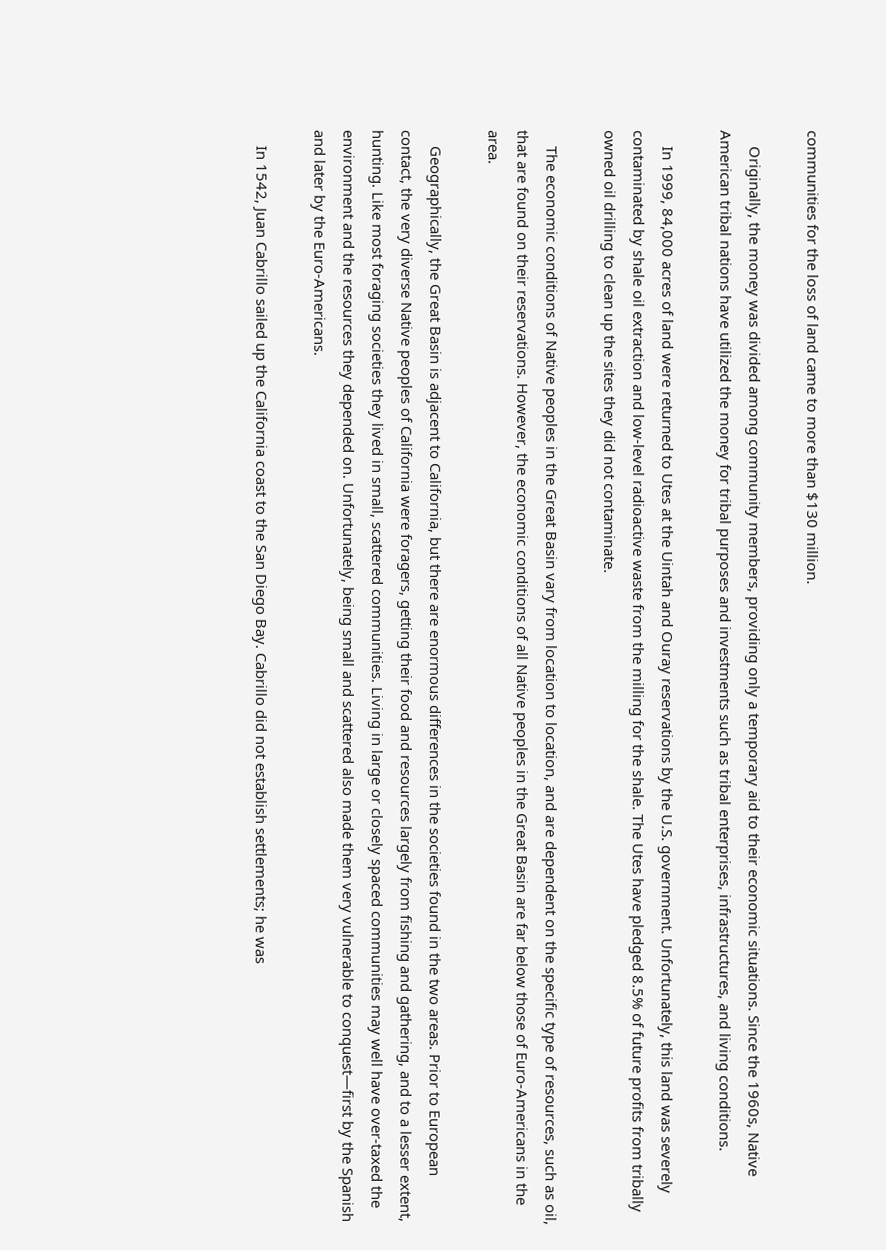communities for the loss of land came to more than $130 million.

    Originally, the money was divided among community members, providing only a temporary aid to their economic situations. Since the 1960s, Native American tribal nations have utilized the money for tribal purposes and investments such as tribal enterprises, infrastructures, and living conditions.

    In 1999, 84,000 acres of land were returned to Utes at the Uintah and Ouray reservations by the U.S. government. Unfortunately, this land was severely contaminated by shale oil extraction and low-level radioactive waste from the milling for the shale. The Utes have pledged 8.5% of future profits from tribally owned oil drilling to clean up the sites they did not contaminate.

    The economic conditions of Native peoples in the Great Basin vary from location to location, and are dependent on the specific type of resources, such as oil, that are found on their reservations. However, the economic conditions of all Native peoples in the Great Basin are far below those of Euro-Americans in the area.

    Geographically, the Great Basin is adjacent to California, but there are enormous differences in the societies found in the two areas. Prior to European contact, the very diverse Native peoples of California were foragers, getting their food and resources largely from fishing and gathering, and to a lesser extent, hunting. Like most foraging societies they lived in small, scattered communities. Living in large or closely spaced communities may well have over-taxed the environment and the resources they depended on. Unfortunately, being small and scattered also made them very vulnerable to conquest—first by the Spanish and later by the Euro-Americans.

    In 1542, Juan Cabrillo sailed up the California coast to the San Diego Bay. Cabrillo did not establish settlements; he was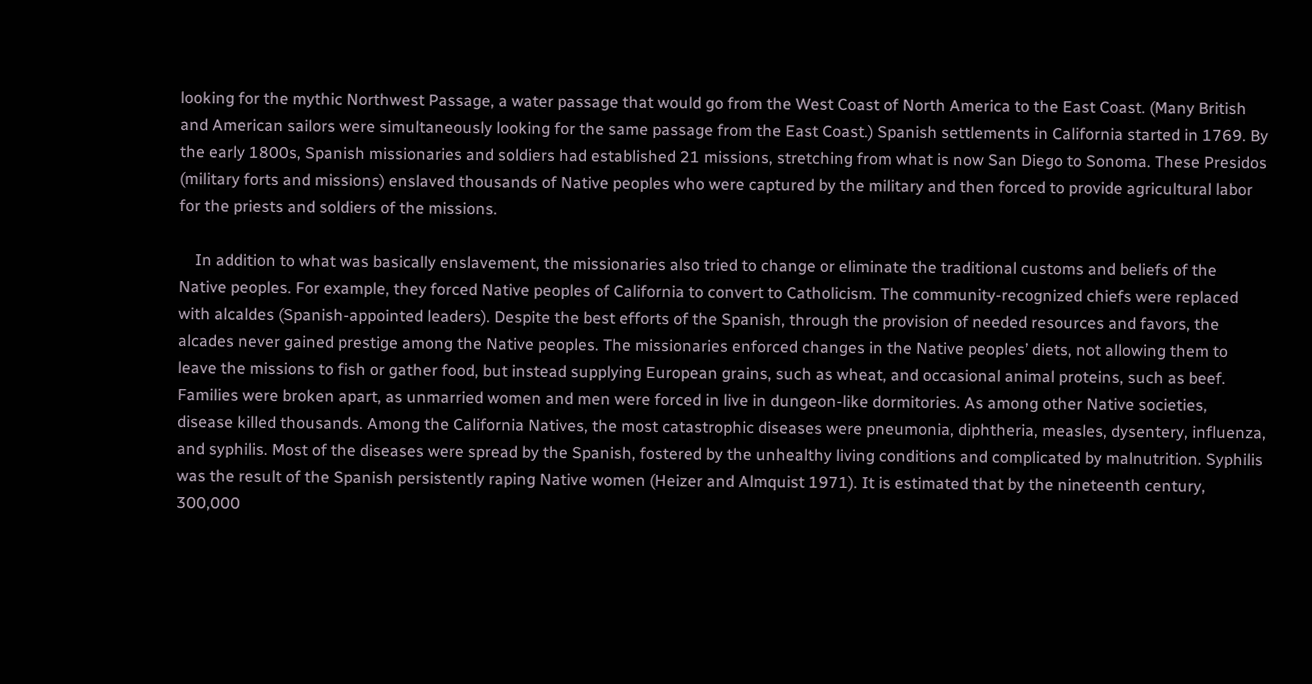looking for the mythic Northwest Passage, a water passage that would go from the West Coast of North America to the East Coast. (Many British and American sailors were simultaneously looking for the same passage from the East Coast.) Spanish settlements in California started in 1769. By the early 1800s, Spanish missionaries and soldiers had established 21 missions, stretching from what is now San Diego to Sonoma. These Presidos (military forts and missions) enslaved thousands of Native peoples who were captured by the military and then forced to provide agricultural labor for the priests and soldiers of the missions.

    In addition to what was basically enslavement, the missionaries also tried to change or eliminate the traditional customs and beliefs of the Native peoples. For example, they forced Native peoples of California to convert to Catholicism. The community-recognized chiefs were replaced with alcaldes (Spanish-appointed leaders). Despite the best efforts of the Spanish, through the provision of needed resources and favors, the alcades never gained prestige among the Native peoples. The missionaries enforced changes in the Native peoples’ diets, not allowing them to leave the missions to fish or gather food, but instead supplying European grains, such as wheat, and occasional animal proteins, such as beef. Families were broken apart, as unmarried women and men were forced in live in dungeon-like dormitories. As among other Native societies, disease killed thousands. Among the California Natives, the most catastrophic diseases were pneumonia, diphtheria, measles, dysentery, influenza, and syphilis. Most of the diseases were spread by the Spanish, fostered by the unhealthy living conditions and complicated by malnutrition. Syphilis was the result of the Spanish persistently raping Native women (Heizer and Almquist 1971). It is estimated that by the nineteenth century, 300,000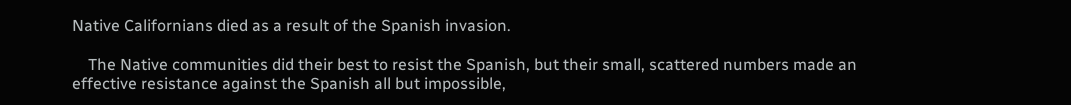Native Californians died as a result of the Spanish invasion.

    The Native communities did their best to resist the Spanish, but their small, scattered numbers made an effective resistance against the Spanish all but impossible,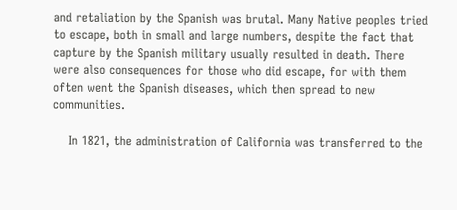and retaliation by the Spanish was brutal. Many Native peoples tried to escape, both in small and large numbers, despite the fact that capture by the Spanish military usually resulted in death. There were also consequences for those who did escape, for with them often went the Spanish diseases, which then spread to new communities.

    In 1821, the administration of California was transferred to the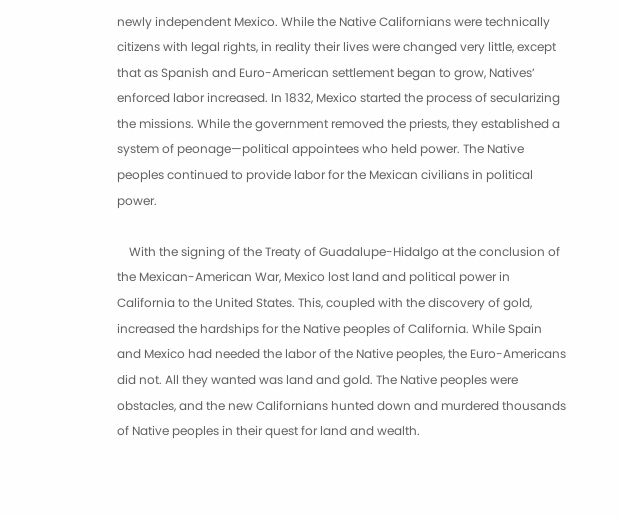newly independent Mexico. While the Native Californians were technically citizens with legal rights, in reality their lives were changed very little, except that as Spanish and Euro-American settlement began to grow, Natives’ enforced labor increased. In 1832, Mexico started the process of secularizing the missions. While the government removed the priests, they established a system of peonage—political appointees who held power. The Native peoples continued to provide labor for the Mexican civilians in political power.

    With the signing of the Treaty of Guadalupe-Hidalgo at the conclusion of the Mexican-American War, Mexico lost land and political power in California to the United States. This, coupled with the discovery of gold, increased the hardships for the Native peoples of California. While Spain and Mexico had needed the labor of the Native peoples, the Euro-Americans did not. All they wanted was land and gold. The Native peoples were obstacles, and the new Californians hunted down and murdered thousands of Native peoples in their quest for land and wealth.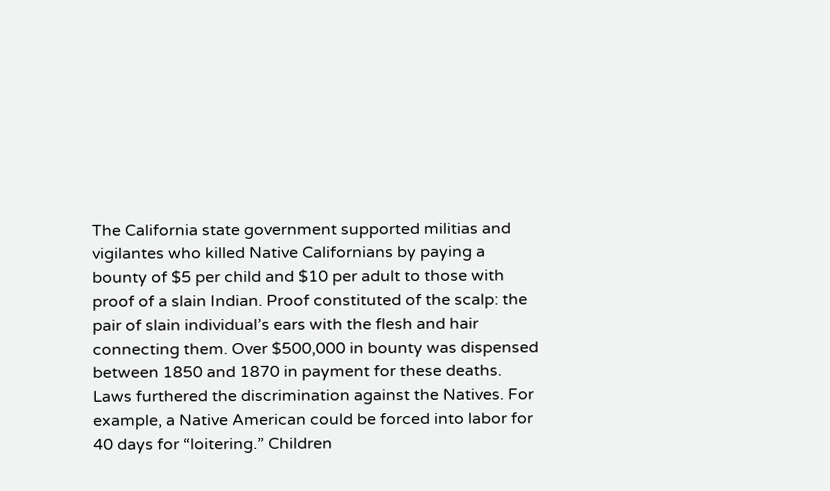The California state government supported militias and vigilantes who killed Native Californians by paying a bounty of $5 per child and $10 per adult to those with proof of a slain Indian. Proof constituted of the scalp: the pair of slain individual’s ears with the flesh and hair connecting them. Over $500,000 in bounty was dispensed between 1850 and 1870 in payment for these deaths. Laws furthered the discrimination against the Natives. For example, a Native American could be forced into labor for 40 days for “loitering.” Children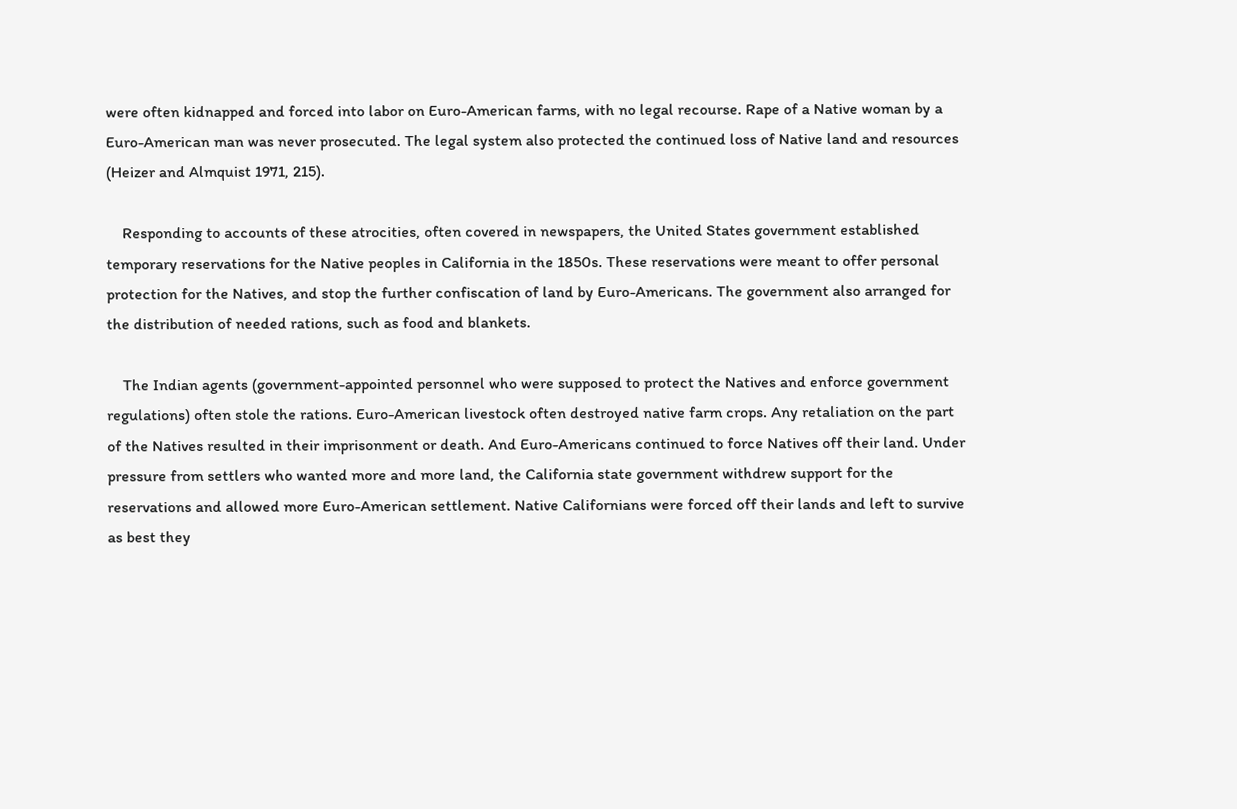were often kidnapped and forced into labor on Euro-American farms, with no legal recourse. Rape of a Native woman by a Euro-American man was never prosecuted. The legal system also protected the continued loss of Native land and resources (Heizer and Almquist 1971, 215).

    Responding to accounts of these atrocities, often covered in newspapers, the United States government established temporary reservations for the Native peoples in California in the 1850s. These reservations were meant to offer personal protection for the Natives, and stop the further confiscation of land by Euro-Americans. The government also arranged for the distribution of needed rations, such as food and blankets.

    The Indian agents (government-appointed personnel who were supposed to protect the Natives and enforce government regulations) often stole the rations. Euro-American livestock often destroyed native farm crops. Any retaliation on the part of the Natives resulted in their imprisonment or death. And Euro-Americans continued to force Natives off their land. Under pressure from settlers who wanted more and more land, the California state government withdrew support for the reservations and allowed more Euro-American settlement. Native Californians were forced off their lands and left to survive as best they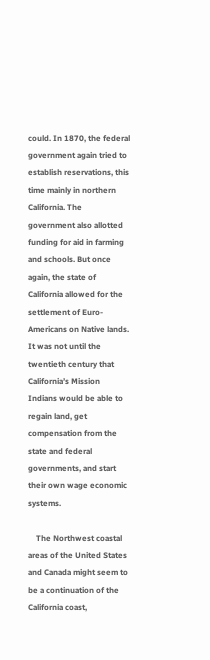could. In 1870, the federal government again tried to establish reservations, this time mainly in northern California. The government also allotted funding for aid in farming and schools. But once again, the state of California allowed for the settlement of Euro-Americans on Native lands. It was not until the twentieth century that California’s Mission Indians would be able to regain land, get compensation from the state and federal governments, and start their own wage economic systems.

    The Northwest coastal areas of the United States and Canada might seem to be a continuation of the California coast,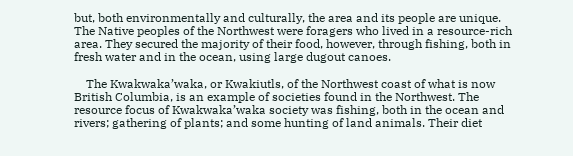but, both environmentally and culturally, the area and its people are unique. The Native peoples of the Northwest were foragers who lived in a resource-rich area. They secured the majority of their food, however, through fishing, both in fresh water and in the ocean, using large dugout canoes.

    The Kwakwaka’waka, or Kwakiutls, of the Northwest coast of what is now British Columbia, is an example of societies found in the Northwest. The resource focus of Kwakwaka’waka society was fishing, both in the ocean and rivers; gathering of plants; and some hunting of land animals. Their diet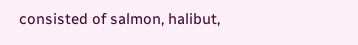consisted of salmon, halibut,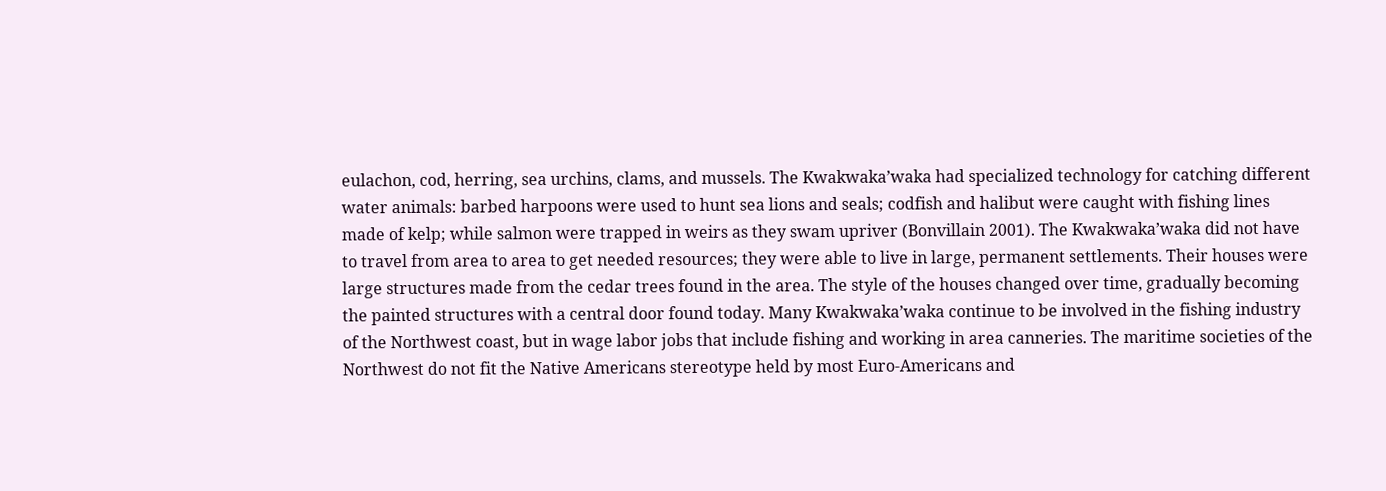eulachon, cod, herring, sea urchins, clams, and mussels. The Kwakwaka’waka had specialized technology for catching different water animals: barbed harpoons were used to hunt sea lions and seals; codfish and halibut were caught with fishing lines made of kelp; while salmon were trapped in weirs as they swam upriver (Bonvillain 2001). The Kwakwaka’waka did not have to travel from area to area to get needed resources; they were able to live in large, permanent settlements. Their houses were large structures made from the cedar trees found in the area. The style of the houses changed over time, gradually becoming the painted structures with a central door found today. Many Kwakwaka’waka continue to be involved in the fishing industry of the Northwest coast, but in wage labor jobs that include fishing and working in area canneries. The maritime societies of the Northwest do not fit the Native Americans stereotype held by most Euro-Americans and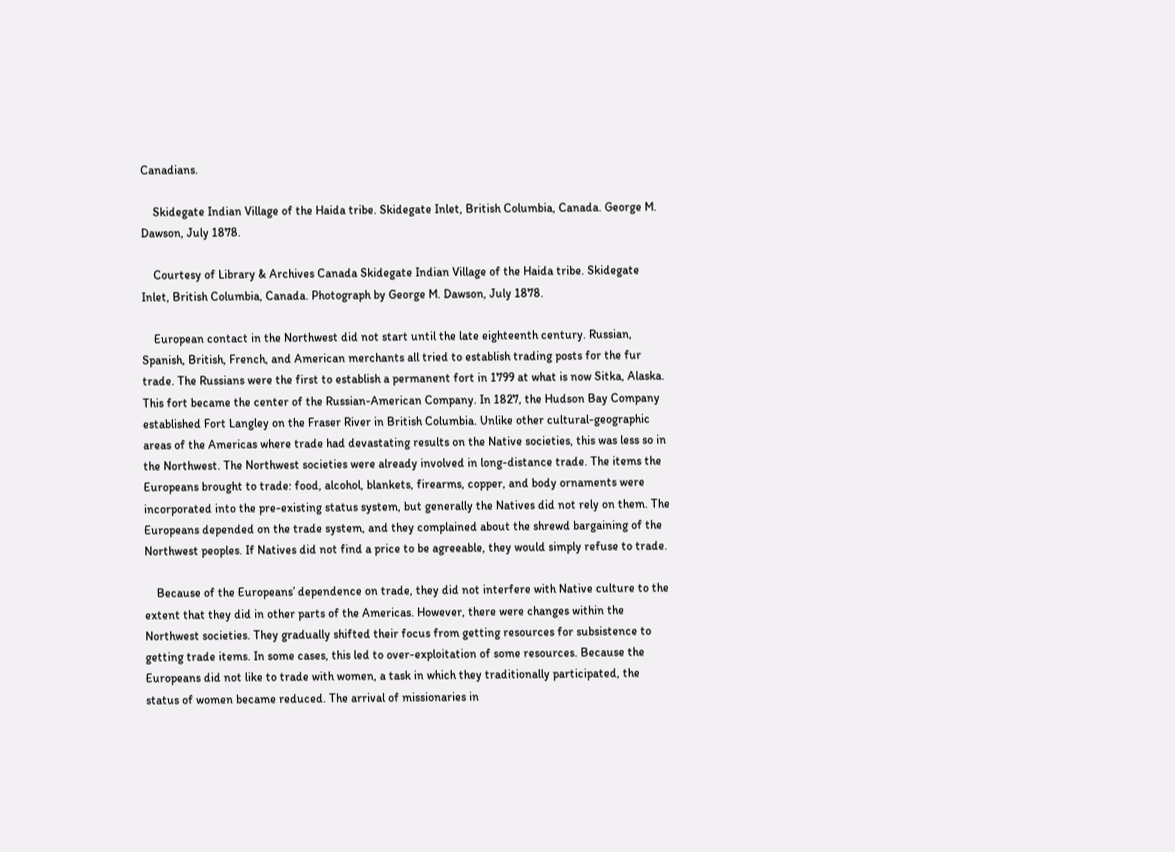Canadians.

    Skidegate Indian Village of the Haida tribe. Skidegate Inlet, British Columbia, Canada. George M. Dawson, July 1878.

    Courtesy of Library & Archives Canada Skidegate Indian Village of the Haida tribe. Skidegate Inlet, British Columbia, Canada. Photograph by George M. Dawson, July 1878.

    European contact in the Northwest did not start until the late eighteenth century. Russian, Spanish, British, French, and American merchants all tried to establish trading posts for the fur trade. The Russians were the first to establish a permanent fort in 1799 at what is now Sitka, Alaska. This fort became the center of the Russian-American Company. In 1827, the Hudson Bay Company established Fort Langley on the Fraser River in British Columbia. Unlike other cultural-geographic areas of the Americas where trade had devastating results on the Native societies, this was less so in the Northwest. The Northwest societies were already involved in long-distance trade. The items the Europeans brought to trade: food, alcohol, blankets, firearms, copper, and body ornaments were incorporated into the pre-existing status system, but generally the Natives did not rely on them. The Europeans depended on the trade system, and they complained about the shrewd bargaining of the Northwest peoples. If Natives did not find a price to be agreeable, they would simply refuse to trade.

    Because of the Europeans’ dependence on trade, they did not interfere with Native culture to the extent that they did in other parts of the Americas. However, there were changes within the Northwest societies. They gradually shifted their focus from getting resources for subsistence to getting trade items. In some cases, this led to over-exploitation of some resources. Because the Europeans did not like to trade with women, a task in which they traditionally participated, the status of women became reduced. The arrival of missionaries in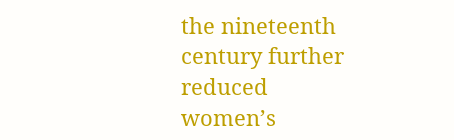the nineteenth century further reduced women’s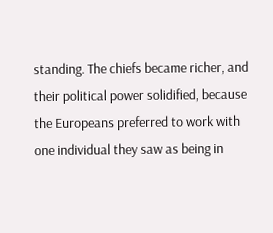standing. The chiefs became richer, and their political power solidified, because the Europeans preferred to work with one individual they saw as being in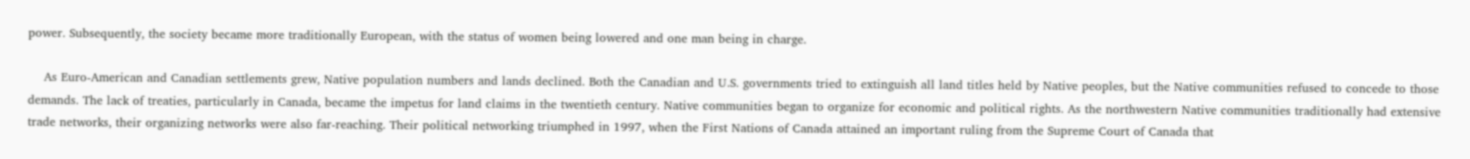power. Subsequently, the society became more traditionally European, with the status of women being lowered and one man being in charge.

    As Euro-American and Canadian settlements grew, Native population numbers and lands declined. Both the Canadian and U.S. governments tried to extinguish all land titles held by Native peoples, but the Native communities refused to concede to those demands. The lack of treaties, particularly in Canada, became the impetus for land claims in the twentieth century. Native communities began to organize for economic and political rights. As the northwestern Native communities traditionally had extensive trade networks, their organizing networks were also far-reaching. Their political networking triumphed in 1997, when the First Nations of Canada attained an important ruling from the Supreme Court of Canada that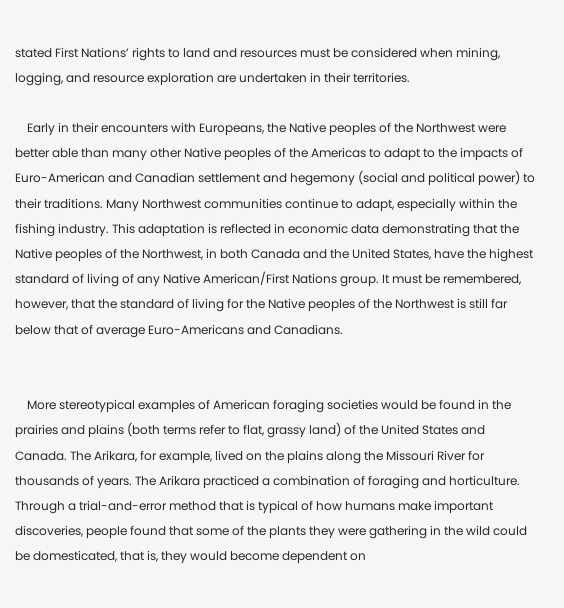stated First Nations’ rights to land and resources must be considered when mining, logging, and resource exploration are undertaken in their territories.

    Early in their encounters with Europeans, the Native peoples of the Northwest were better able than many other Native peoples of the Americas to adapt to the impacts of Euro-American and Canadian settlement and hegemony (social and political power) to their traditions. Many Northwest communities continue to adapt, especially within the fishing industry. This adaptation is reflected in economic data demonstrating that the Native peoples of the Northwest, in both Canada and the United States, have the highest standard of living of any Native American/First Nations group. It must be remembered, however, that the standard of living for the Native peoples of the Northwest is still far below that of average Euro-Americans and Canadians.


    More stereotypical examples of American foraging societies would be found in the prairies and plains (both terms refer to flat, grassy land) of the United States and Canada. The Arikara, for example, lived on the plains along the Missouri River for thousands of years. The Arikara practiced a combination of foraging and horticulture. Through a trial-and-error method that is typical of how humans make important discoveries, people found that some of the plants they were gathering in the wild could be domesticated, that is, they would become dependent on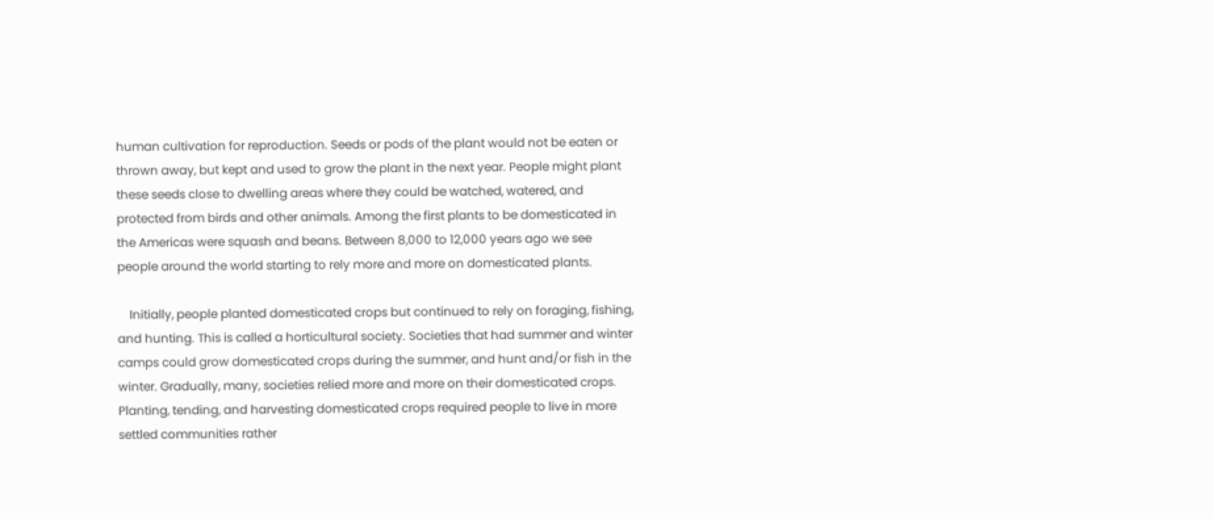human cultivation for reproduction. Seeds or pods of the plant would not be eaten or thrown away, but kept and used to grow the plant in the next year. People might plant these seeds close to dwelling areas where they could be watched, watered, and protected from birds and other animals. Among the first plants to be domesticated in the Americas were squash and beans. Between 8,000 to 12,000 years ago we see people around the world starting to rely more and more on domesticated plants.

    Initially, people planted domesticated crops but continued to rely on foraging, fishing, and hunting. This is called a horticultural society. Societies that had summer and winter camps could grow domesticated crops during the summer, and hunt and/or fish in the winter. Gradually, many, societies relied more and more on their domesticated crops. Planting, tending, and harvesting domesticated crops required people to live in more settled communities rather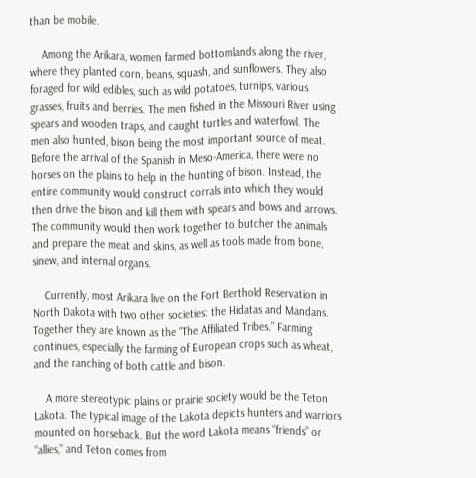than be mobile.

    Among the Arikara, women farmed bottomlands along the river, where they planted corn, beans, squash, and sunflowers. They also foraged for wild edibles, such as wild potatoes, turnips, various grasses, fruits and berries. The men fished in the Missouri River using spears and wooden traps, and caught turtles and waterfowl. The men also hunted, bison being the most important source of meat. Before the arrival of the Spanish in Meso-America, there were no horses on the plains to help in the hunting of bison. Instead, the entire community would construct corrals into which they would then drive the bison and kill them with spears and bows and arrows. The community would then work together to butcher the animals and prepare the meat and skins, as well as tools made from bone, sinew, and internal organs.

    Currently, most Arikara live on the Fort Berthold Reservation in North Dakota with two other societies: the Hidatas and Mandans. Together they are known as the “The Affiliated Tribes.” Farming continues, especially the farming of European crops such as wheat, and the ranching of both cattle and bison.

    A more stereotypic plains or prairie society would be the Teton Lakota. The typical image of the Lakota depicts hunters and warriors mounted on horseback. But the word Lakota means “friends” or “allies,” and Teton comes from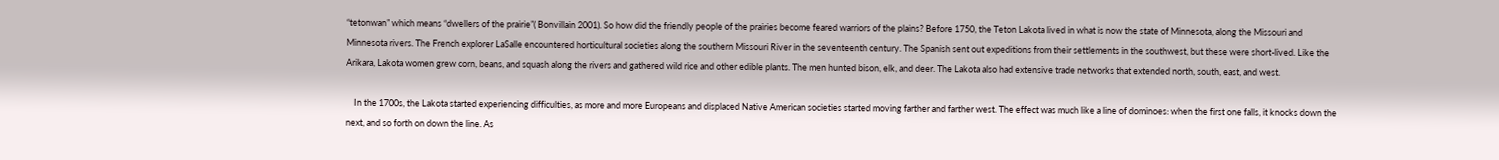“tetonwan” which means “dwellers of the prairie”( Bonvillain 2001). So how did the friendly people of the prairies become feared warriors of the plains? Before 1750, the Teton Lakota lived in what is now the state of Minnesota, along the Missouri and Minnesota rivers. The French explorer LaSalle encountered horticultural societies along the southern Missouri River in the seventeenth century. The Spanish sent out expeditions from their settlements in the southwest, but these were short-lived. Like the Arikara, Lakota women grew corn, beans, and squash along the rivers and gathered wild rice and other edible plants. The men hunted bison, elk, and deer. The Lakota also had extensive trade networks that extended north, south, east, and west.

    In the 1700s, the Lakota started experiencing difficulties, as more and more Europeans and displaced Native American societies started moving farther and farther west. The effect was much like a line of dominoes: when the first one falls, it knocks down the next, and so forth on down the line. As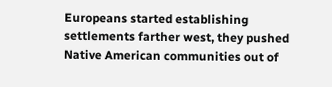Europeans started establishing settlements farther west, they pushed Native American communities out of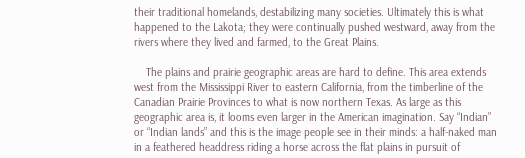their traditional homelands, destabilizing many societies. Ultimately this is what happened to the Lakota; they were continually pushed westward, away from the rivers where they lived and farmed, to the Great Plains.

    The plains and prairie geographic areas are hard to define. This area extends west from the Mississippi River to eastern California, from the timberline of the Canadian Prairie Provinces to what is now northern Texas. As large as this geographic area is, it looms even larger in the American imagination. Say “Indian” or “Indian lands” and this is the image people see in their minds: a half-naked man in a feathered headdress riding a horse across the flat plains in pursuit of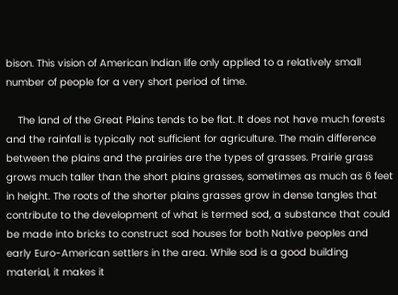bison. This vision of American Indian life only applied to a relatively small number of people for a very short period of time.

    The land of the Great Plains tends to be flat. It does not have much forests and the rainfall is typically not sufficient for agriculture. The main difference between the plains and the prairies are the types of grasses. Prairie grass grows much taller than the short plains grasses, sometimes as much as 6 feet in height. The roots of the shorter plains grasses grow in dense tangles that contribute to the development of what is termed sod, a substance that could be made into bricks to construct sod houses for both Native peoples and early Euro-American settlers in the area. While sod is a good building material, it makes it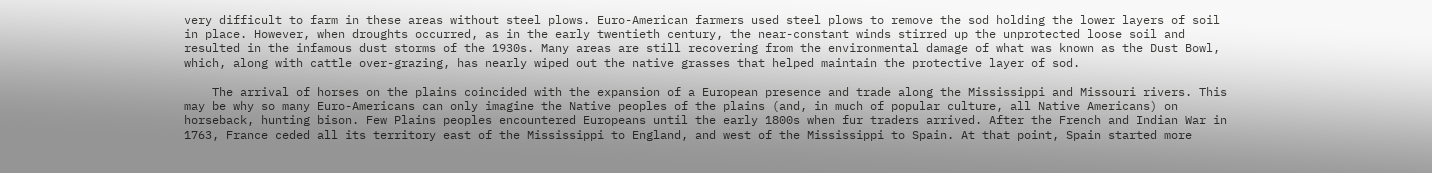very difficult to farm in these areas without steel plows. Euro-American farmers used steel plows to remove the sod holding the lower layers of soil in place. However, when droughts occurred, as in the early twentieth century, the near-constant winds stirred up the unprotected loose soil and resulted in the infamous dust storms of the 1930s. Many areas are still recovering from the environmental damage of what was known as the Dust Bowl, which, along with cattle over-grazing, has nearly wiped out the native grasses that helped maintain the protective layer of sod.

    The arrival of horses on the plains coincided with the expansion of a European presence and trade along the Mississippi and Missouri rivers. This may be why so many Euro-Americans can only imagine the Native peoples of the plains (and, in much of popular culture, all Native Americans) on horseback, hunting bison. Few Plains peoples encountered Europeans until the early 1800s when fur traders arrived. After the French and Indian War in 1763, France ceded all its territory east of the Mississippi to England, and west of the Mississippi to Spain. At that point, Spain started more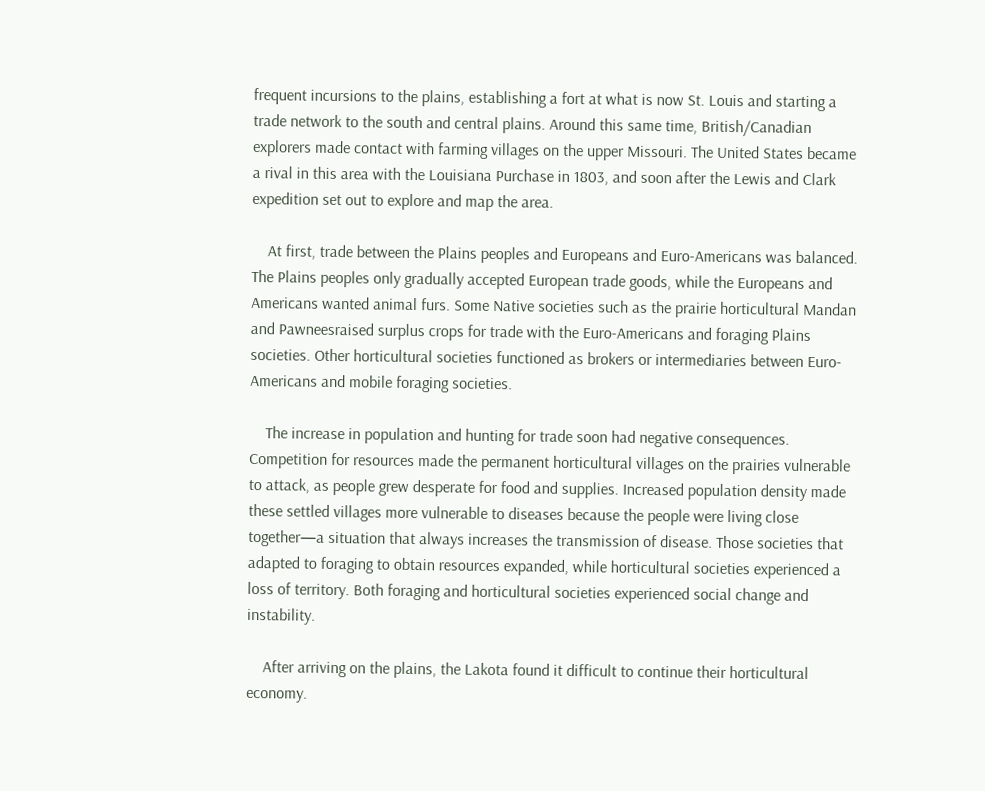frequent incursions to the plains, establishing a fort at what is now St. Louis and starting a trade network to the south and central plains. Around this same time, British/Canadian explorers made contact with farming villages on the upper Missouri. The United States became a rival in this area with the Louisiana Purchase in 1803, and soon after the Lewis and Clark expedition set out to explore and map the area.

    At first, trade between the Plains peoples and Europeans and Euro-Americans was balanced. The Plains peoples only gradually accepted European trade goods, while the Europeans and Americans wanted animal furs. Some Native societies such as the prairie horticultural Mandan and Pawneesraised surplus crops for trade with the Euro-Americans and foraging Plains societies. Other horticultural societies functioned as brokers or intermediaries between Euro-Americans and mobile foraging societies.

    The increase in population and hunting for trade soon had negative consequences. Competition for resources made the permanent horticultural villages on the prairies vulnerable to attack, as people grew desperate for food and supplies. Increased population density made these settled villages more vulnerable to diseases because the people were living close together—a situation that always increases the transmission of disease. Those societies that adapted to foraging to obtain resources expanded, while horticultural societies experienced a loss of territory. Both foraging and horticultural societies experienced social change and instability.

    After arriving on the plains, the Lakota found it difficult to continue their horticultural economy.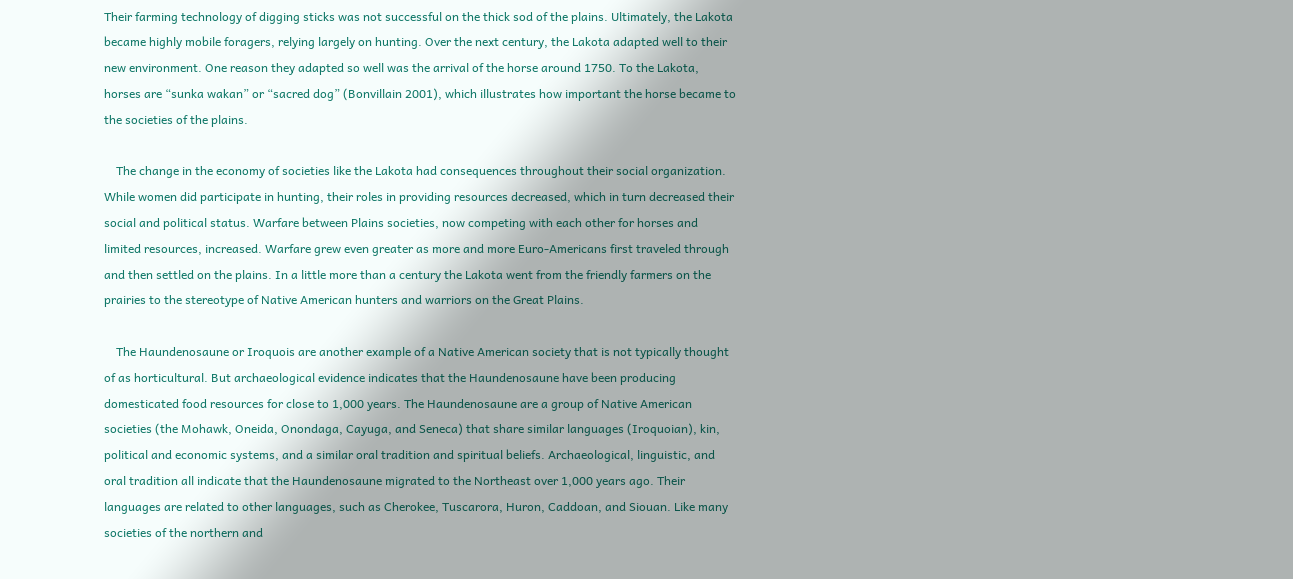Their farming technology of digging sticks was not successful on the thick sod of the plains. Ultimately, the Lakota became highly mobile foragers, relying largely on hunting. Over the next century, the Lakota adapted well to their new environment. One reason they adapted so well was the arrival of the horse around 1750. To the Lakota, horses are “sunka wakan” or “sacred dog” (Bonvillain 2001), which illustrates how important the horse became to the societies of the plains.

    The change in the economy of societies like the Lakota had consequences throughout their social organization. While women did participate in hunting, their roles in providing resources decreased, which in turn decreased their social and political status. Warfare between Plains societies, now competing with each other for horses and limited resources, increased. Warfare grew even greater as more and more Euro-Americans first traveled through and then settled on the plains. In a little more than a century the Lakota went from the friendly farmers on the prairies to the stereotype of Native American hunters and warriors on the Great Plains.

    The Haundenosaune or Iroquois are another example of a Native American society that is not typically thought of as horticultural. But archaeological evidence indicates that the Haundenosaune have been producing domesticated food resources for close to 1,000 years. The Haundenosaune are a group of Native American societies (the Mohawk, Oneida, Onondaga, Cayuga, and Seneca) that share similar languages (Iroquoian), kin, political and economic systems, and a similar oral tradition and spiritual beliefs. Archaeological, linguistic, and oral tradition all indicate that the Haundenosaune migrated to the Northeast over 1,000 years ago. Their languages are related to other languages, such as Cherokee, Tuscarora, Huron, Caddoan, and Siouan. Like many societies of the northern and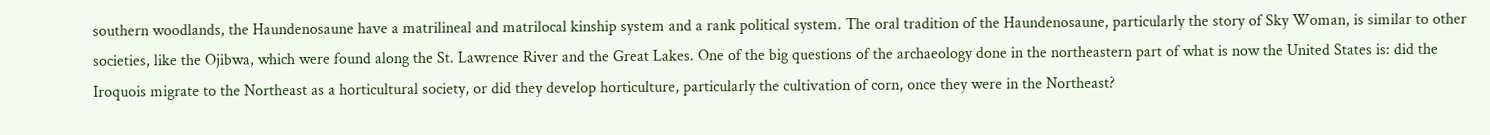southern woodlands, the Haundenosaune have a matrilineal and matrilocal kinship system and a rank political system. The oral tradition of the Haundenosaune, particularly the story of Sky Woman, is similar to other societies, like the Ojibwa, which were found along the St. Lawrence River and the Great Lakes. One of the big questions of the archaeology done in the northeastern part of what is now the United States is: did the Iroquois migrate to the Northeast as a horticultural society, or did they develop horticulture, particularly the cultivation of corn, once they were in the Northeast?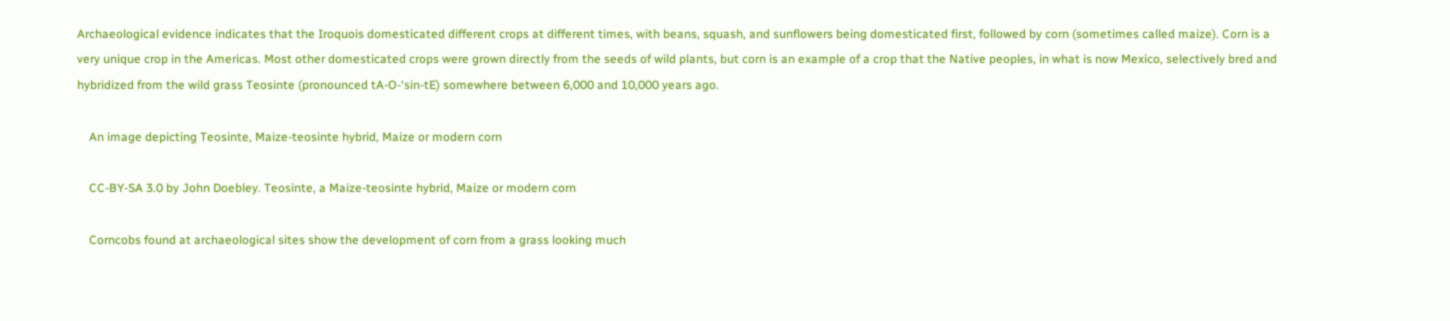Archaeological evidence indicates that the Iroquois domesticated different crops at different times, with beans, squash, and sunflowers being domesticated first, followed by corn (sometimes called maize). Corn is a very unique crop in the Americas. Most other domesticated crops were grown directly from the seeds of wild plants, but corn is an example of a crop that the Native peoples, in what is now Mexico, selectively bred and hybridized from the wild grass Teosinte (pronounced tA-O-‘sin-tE) somewhere between 6,000 and 10,000 years ago.

    An image depicting Teosinte, Maize-teosinte hybrid, Maize or modern corn

    CC-BY-SA 3.0 by John Doebley. Teosinte, a Maize-teosinte hybrid, Maize or modern corn

    Corncobs found at archaeological sites show the development of corn from a grass looking much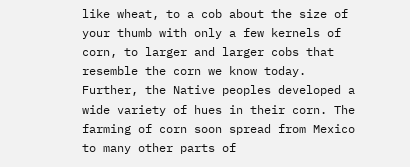like wheat, to a cob about the size of your thumb with only a few kernels of corn, to larger and larger cobs that resemble the corn we know today. Further, the Native peoples developed a wide variety of hues in their corn. The farming of corn soon spread from Mexico to many other parts of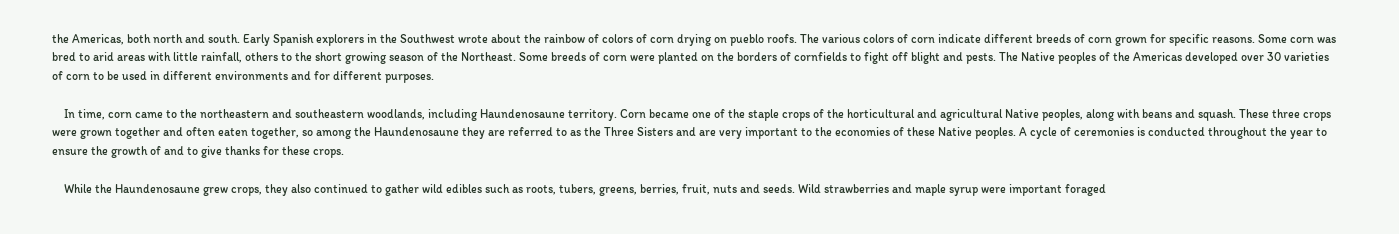the Americas, both north and south. Early Spanish explorers in the Southwest wrote about the rainbow of colors of corn drying on pueblo roofs. The various colors of corn indicate different breeds of corn grown for specific reasons. Some corn was bred to arid areas with little rainfall, others to the short growing season of the Northeast. Some breeds of corn were planted on the borders of cornfields to fight off blight and pests. The Native peoples of the Americas developed over 30 varieties of corn to be used in different environments and for different purposes.

    In time, corn came to the northeastern and southeastern woodlands, including Haundenosaune territory. Corn became one of the staple crops of the horticultural and agricultural Native peoples, along with beans and squash. These three crops were grown together and often eaten together, so among the Haundenosaune they are referred to as the Three Sisters and are very important to the economies of these Native peoples. A cycle of ceremonies is conducted throughout the year to ensure the growth of and to give thanks for these crops.

    While the Haundenosaune grew crops, they also continued to gather wild edibles such as roots, tubers, greens, berries, fruit, nuts and seeds. Wild strawberries and maple syrup were important foraged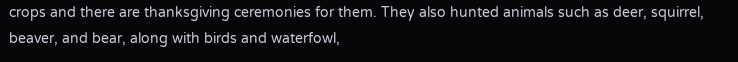crops and there are thanksgiving ceremonies for them. They also hunted animals such as deer, squirrel, beaver, and bear, along with birds and waterfowl,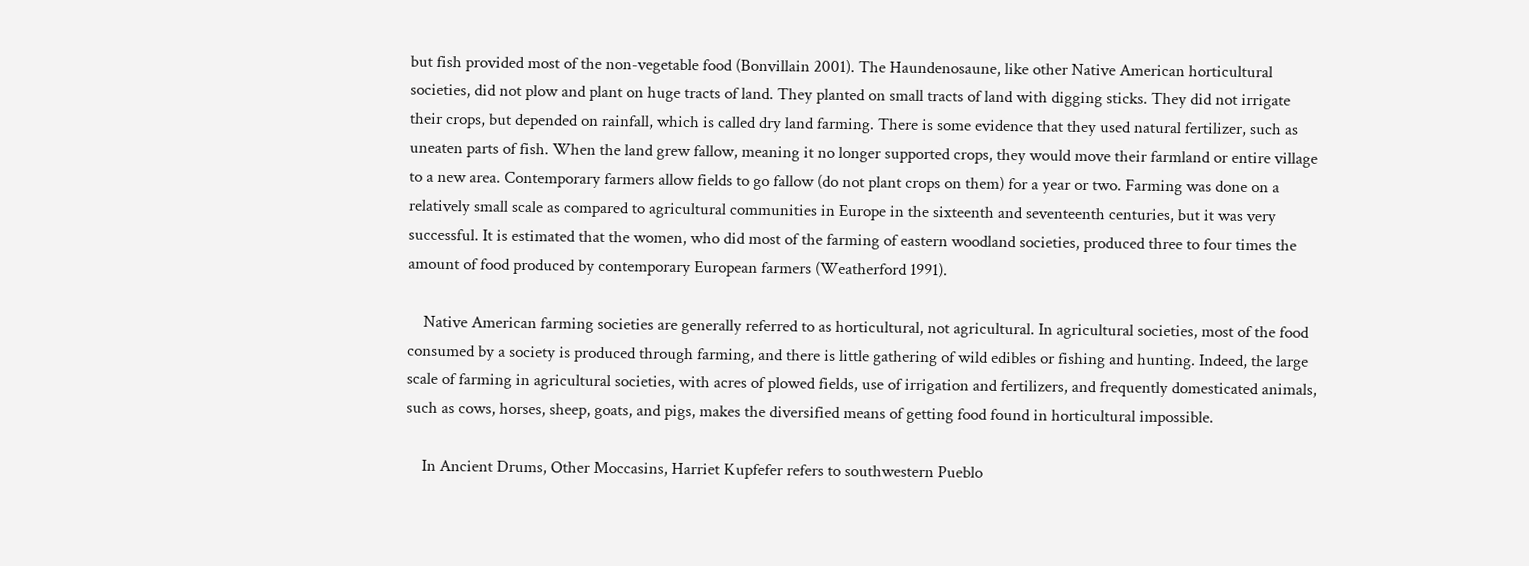but fish provided most of the non-vegetable food (Bonvillain 2001). The Haundenosaune, like other Native American horticultural societies, did not plow and plant on huge tracts of land. They planted on small tracts of land with digging sticks. They did not irrigate their crops, but depended on rainfall, which is called dry land farming. There is some evidence that they used natural fertilizer, such as uneaten parts of fish. When the land grew fallow, meaning it no longer supported crops, they would move their farmland or entire village to a new area. Contemporary farmers allow fields to go fallow (do not plant crops on them) for a year or two. Farming was done on a relatively small scale as compared to agricultural communities in Europe in the sixteenth and seventeenth centuries, but it was very successful. It is estimated that the women, who did most of the farming of eastern woodland societies, produced three to four times the amount of food produced by contemporary European farmers (Weatherford 1991).

    Native American farming societies are generally referred to as horticultural, not agricultural. In agricultural societies, most of the food consumed by a society is produced through farming, and there is little gathering of wild edibles or fishing and hunting. Indeed, the large scale of farming in agricultural societies, with acres of plowed fields, use of irrigation and fertilizers, and frequently domesticated animals, such as cows, horses, sheep, goats, and pigs, makes the diversified means of getting food found in horticultural impossible.

    In Ancient Drums, Other Moccasins, Harriet Kupfefer refers to southwestern Pueblo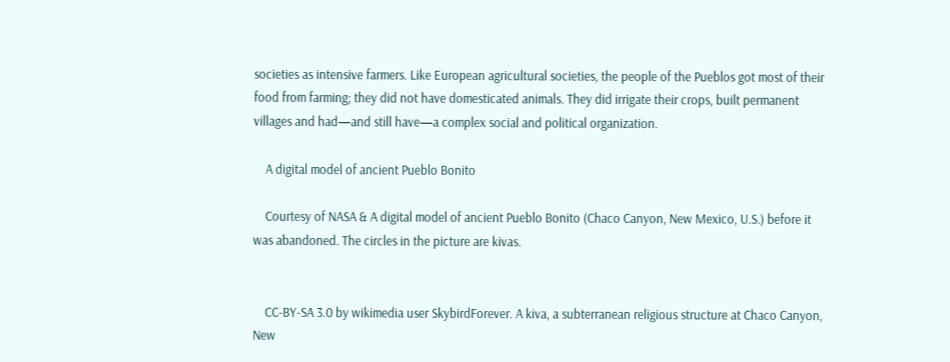societies as intensive farmers. Like European agricultural societies, the people of the Pueblos got most of their food from farming; they did not have domesticated animals. They did irrigate their crops, built permanent villages and had—and still have—a complex social and political organization.

    A digital model of ancient Pueblo Bonito

    Courtesy of NASA & A digital model of ancient Pueblo Bonito (Chaco Canyon, New Mexico, U.S.) before it was abandoned. The circles in the picture are kivas.


    CC-BY-SA 3.0 by wikimedia user SkybirdForever. A kiva, a subterranean religious structure at Chaco Canyon, New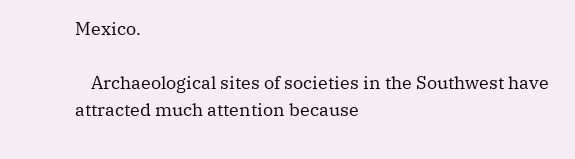Mexico.

    Archaeological sites of societies in the Southwest have attracted much attention because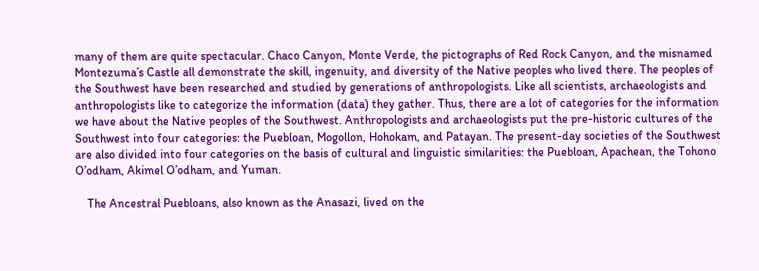many of them are quite spectacular. Chaco Canyon, Monte Verde, the pictographs of Red Rock Canyon, and the misnamed Montezuma’s Castle all demonstrate the skill, ingenuity, and diversity of the Native peoples who lived there. The peoples of the Southwest have been researched and studied by generations of anthropologists. Like all scientists, archaeologists and anthropologists like to categorize the information (data) they gather. Thus, there are a lot of categories for the information we have about the Native peoples of the Southwest. Anthropologists and archaeologists put the pre-historic cultures of the Southwest into four categories: the Puebloan, Mogollon, Hohokam, and Patayan. The present-day societies of the Southwest are also divided into four categories on the basis of cultural and linguistic similarities: the Puebloan, Apachean, the Tohono O’odham, Akimel O’odham, and Yuman.

    The Ancestral Puebloans, also known as the Anasazi, lived on the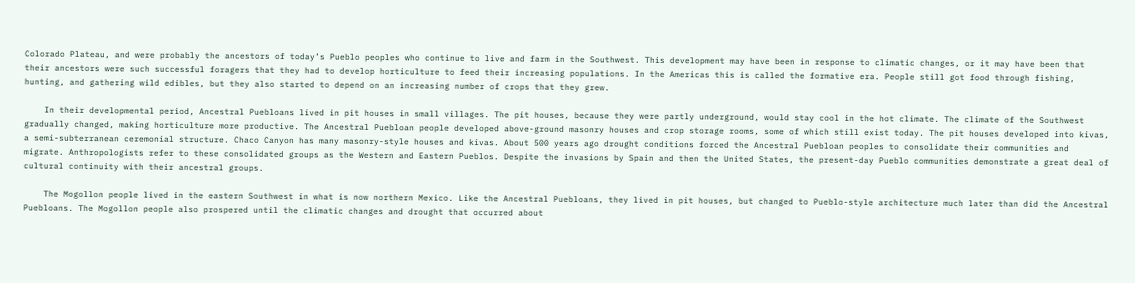Colorado Plateau, and were probably the ancestors of today’s Pueblo peoples who continue to live and farm in the Southwest. This development may have been in response to climatic changes, or it may have been that their ancestors were such successful foragers that they had to develop horticulture to feed their increasing populations. In the Americas this is called the formative era. People still got food through fishing, hunting, and gathering wild edibles, but they also started to depend on an increasing number of crops that they grew.

    In their developmental period, Ancestral Puebloans lived in pit houses in small villages. The pit houses, because they were partly underground, would stay cool in the hot climate. The climate of the Southwest gradually changed, making horticulture more productive. The Ancestral Puebloan people developed above-ground masonry houses and crop storage rooms, some of which still exist today. The pit houses developed into kivas, a semi-subterranean ceremonial structure. Chaco Canyon has many masonry-style houses and kivas. About 500 years ago drought conditions forced the Ancestral Puebloan peoples to consolidate their communities and migrate. Anthropologists refer to these consolidated groups as the Western and Eastern Pueblos. Despite the invasions by Spain and then the United States, the present-day Pueblo communities demonstrate a great deal of cultural continuity with their ancestral groups.

    The Mogollon people lived in the eastern Southwest in what is now northern Mexico. Like the Ancestral Puebloans, they lived in pit houses, but changed to Pueblo-style architecture much later than did the Ancestral Puebloans. The Mogollon people also prospered until the climatic changes and drought that occurred about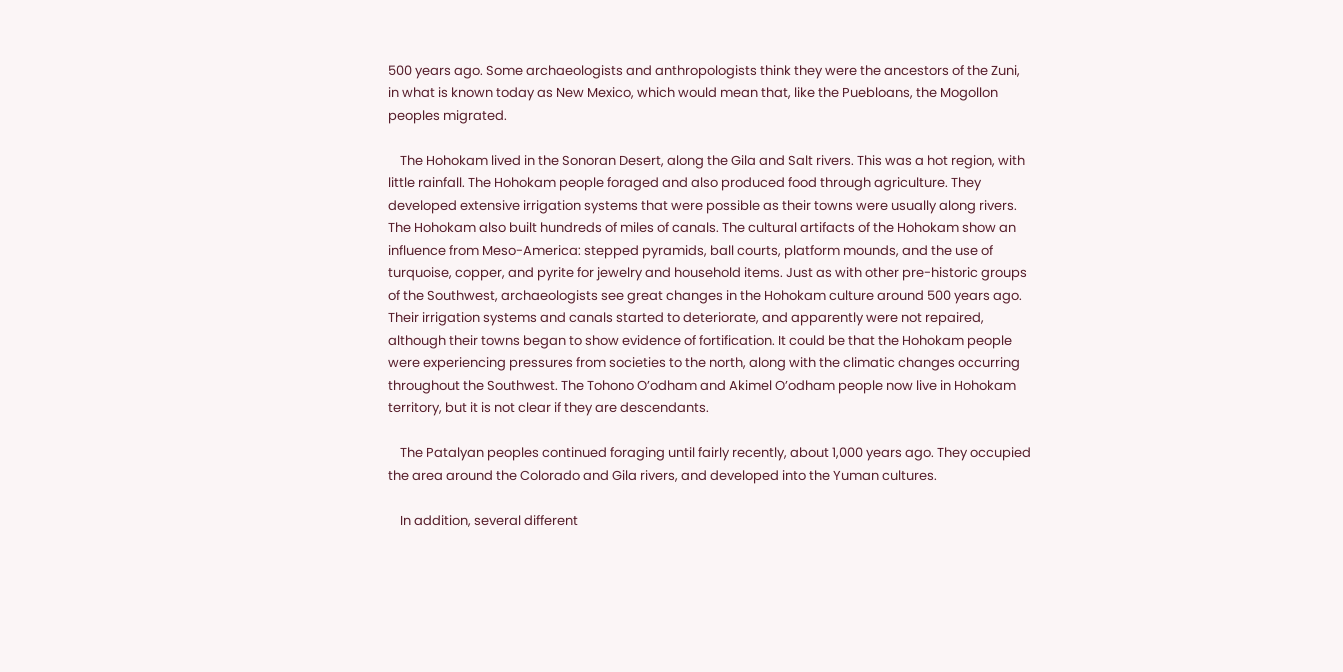500 years ago. Some archaeologists and anthropologists think they were the ancestors of the Zuni, in what is known today as New Mexico, which would mean that, like the Puebloans, the Mogollon peoples migrated.

    The Hohokam lived in the Sonoran Desert, along the Gila and Salt rivers. This was a hot region, with little rainfall. The Hohokam people foraged and also produced food through agriculture. They developed extensive irrigation systems that were possible as their towns were usually along rivers. The Hohokam also built hundreds of miles of canals. The cultural artifacts of the Hohokam show an influence from Meso-America: stepped pyramids, ball courts, platform mounds, and the use of turquoise, copper, and pyrite for jewelry and household items. Just as with other pre-historic groups of the Southwest, archaeologists see great changes in the Hohokam culture around 500 years ago. Their irrigation systems and canals started to deteriorate, and apparently were not repaired, although their towns began to show evidence of fortification. It could be that the Hohokam people were experiencing pressures from societies to the north, along with the climatic changes occurring throughout the Southwest. The Tohono O’odham and Akimel O’odham people now live in Hohokam territory, but it is not clear if they are descendants.

    The Patalyan peoples continued foraging until fairly recently, about 1,000 years ago. They occupied the area around the Colorado and Gila rivers, and developed into the Yuman cultures.

    In addition, several different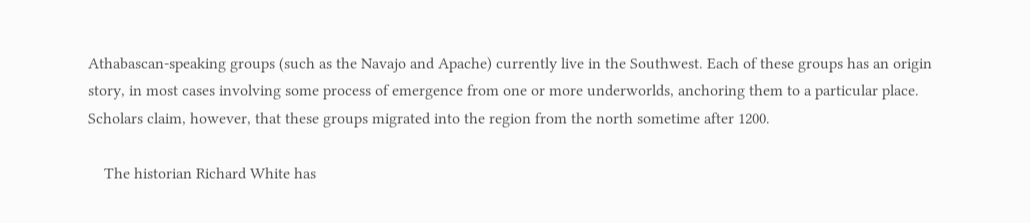Athabascan-speaking groups (such as the Navajo and Apache) currently live in the Southwest. Each of these groups has an origin story, in most cases involving some process of emergence from one or more underworlds, anchoring them to a particular place. Scholars claim, however, that these groups migrated into the region from the north sometime after 1200.

    The historian Richard White has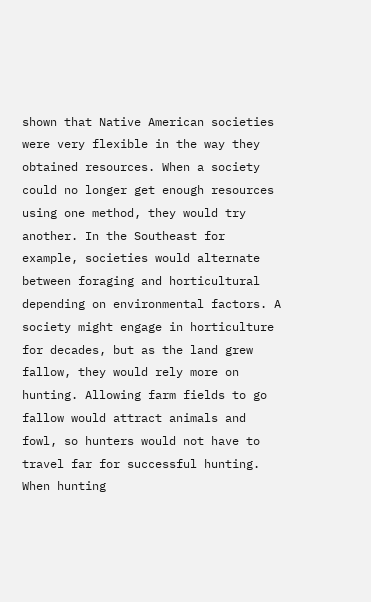shown that Native American societies were very flexible in the way they obtained resources. When a society could no longer get enough resources using one method, they would try another. In the Southeast for example, societies would alternate between foraging and horticultural depending on environmental factors. A society might engage in horticulture for decades, but as the land grew fallow, they would rely more on hunting. Allowing farm fields to go fallow would attract animals and fowl, so hunters would not have to travel far for successful hunting. When hunting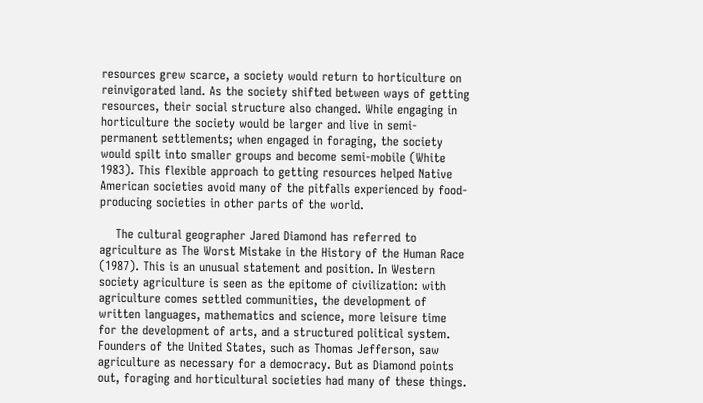resources grew scarce, a society would return to horticulture on reinvigorated land. As the society shifted between ways of getting resources, their social structure also changed. While engaging in horticulture the society would be larger and live in semi-permanent settlements; when engaged in foraging, the society would spilt into smaller groups and become semi-mobile (White 1983). This flexible approach to getting resources helped Native American societies avoid many of the pitfalls experienced by food-producing societies in other parts of the world.

    The cultural geographer Jared Diamond has referred to agriculture as The Worst Mistake in the History of the Human Race (1987). This is an unusual statement and position. In Western society agriculture is seen as the epitome of civilization: with agriculture comes settled communities, the development of written languages, mathematics and science, more leisure time for the development of arts, and a structured political system. Founders of the United States, such as Thomas Jefferson, saw agriculture as necessary for a democracy. But as Diamond points out, foraging and horticultural societies had many of these things.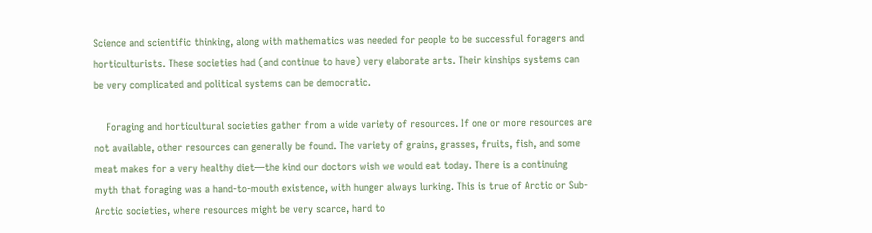Science and scientific thinking, along with mathematics was needed for people to be successful foragers and horticulturists. These societies had (and continue to have) very elaborate arts. Their kinships systems can be very complicated and political systems can be democratic.

    Foraging and horticultural societies gather from a wide variety of resources. If one or more resources are not available, other resources can generally be found. The variety of grains, grasses, fruits, fish, and some meat makes for a very healthy diet—the kind our doctors wish we would eat today. There is a continuing myth that foraging was a hand-to-mouth existence, with hunger always lurking. This is true of Arctic or Sub-Arctic societies, where resources might be very scarce, hard to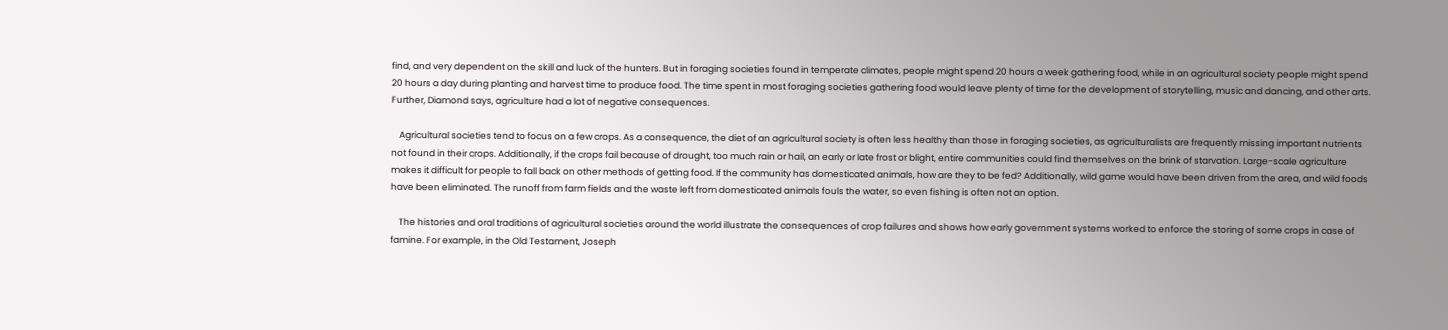find, and very dependent on the skill and luck of the hunters. But in foraging societies found in temperate climates, people might spend 20 hours a week gathering food, while in an agricultural society people might spend 20 hours a day during planting and harvest time to produce food. The time spent in most foraging societies gathering food would leave plenty of time for the development of storytelling, music and dancing, and other arts. Further, Diamond says, agriculture had a lot of negative consequences.

    Agricultural societies tend to focus on a few crops. As a consequence, the diet of an agricultural society is often less healthy than those in foraging societies, as agriculturalists are frequently missing important nutrients not found in their crops. Additionally, if the crops fail because of drought, too much rain or hail, an early or late frost or blight, entire communities could find themselves on the brink of starvation. Large-scale agriculture makes it difficult for people to fall back on other methods of getting food. If the community has domesticated animals, how are they to be fed? Additionally, wild game would have been driven from the area, and wild foods have been eliminated. The runoff from farm fields and the waste left from domesticated animals fouls the water, so even fishing is often not an option.

    The histories and oral traditions of agricultural societies around the world illustrate the consequences of crop failures and shows how early government systems worked to enforce the storing of some crops in case of famine. For example, in the Old Testament, Joseph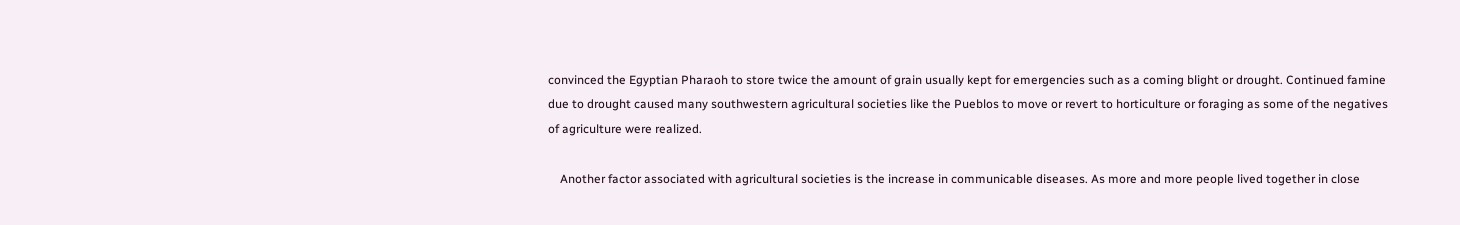convinced the Egyptian Pharaoh to store twice the amount of grain usually kept for emergencies such as a coming blight or drought. Continued famine due to drought caused many southwestern agricultural societies like the Pueblos to move or revert to horticulture or foraging as some of the negatives of agriculture were realized.

    Another factor associated with agricultural societies is the increase in communicable diseases. As more and more people lived together in close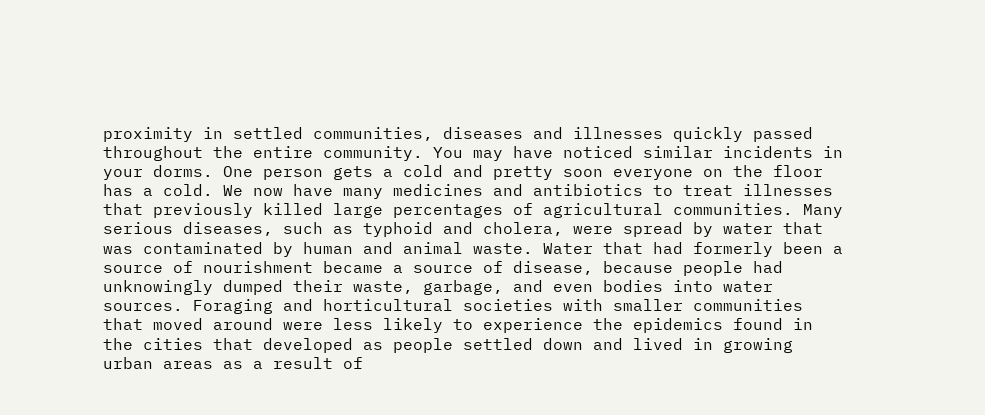proximity in settled communities, diseases and illnesses quickly passed throughout the entire community. You may have noticed similar incidents in your dorms. One person gets a cold and pretty soon everyone on the floor has a cold. We now have many medicines and antibiotics to treat illnesses that previously killed large percentages of agricultural communities. Many serious diseases, such as typhoid and cholera, were spread by water that was contaminated by human and animal waste. Water that had formerly been a source of nourishment became a source of disease, because people had unknowingly dumped their waste, garbage, and even bodies into water sources. Foraging and horticultural societies with smaller communities that moved around were less likely to experience the epidemics found in the cities that developed as people settled down and lived in growing urban areas as a result of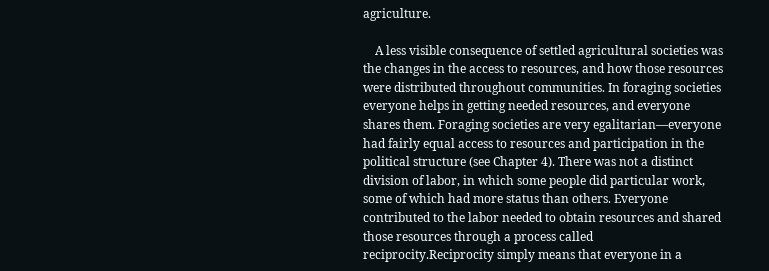agriculture.

    A less visible consequence of settled agricultural societies was the changes in the access to resources, and how those resources were distributed throughout communities. In foraging societies everyone helps in getting needed resources, and everyone shares them. Foraging societies are very egalitarian—everyone had fairly equal access to resources and participation in the political structure (see Chapter 4). There was not a distinct division of labor, in which some people did particular work, some of which had more status than others. Everyone contributed to the labor needed to obtain resources and shared those resources through a process called reciprocity.Reciprocity simply means that everyone in a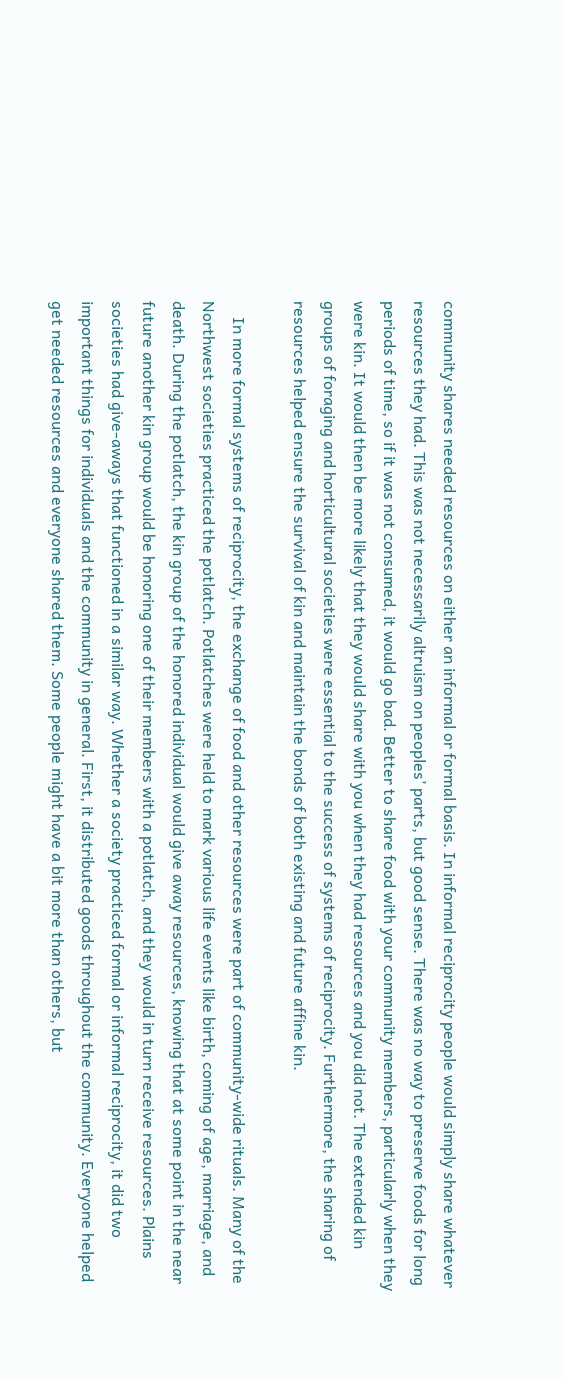community shares needed resources on either an informal or formal basis. In informal reciprocity people would simply share whatever resources they had. This was not necessarily altruism on peoples’ parts, but good sense. There was no way to preserve foods for long periods of time, so if it was not consumed, it would go bad. Better to share food with your community members, particularly when they were kin. It would then be more likely that they would share with you when they had resources and you did not. The extended kin groups of foraging and horticultural societies were essential to the success of systems of reciprocity. Furthermore, the sharing of resources helped ensure the survival of kin and maintain the bonds of both existing and future affine kin.

    In more formal systems of reciprocity, the exchange of food and other resources were part of community-wide rituals. Many of the Northwest societies practiced the potlatch. Potlatches were held to mark various life events like birth, coming of age, marriage, and death. During the potlatch, the kin group of the honored individual would give away resources, knowing that at some point in the near future another kin group would be honoring one of their members with a potlatch, and they would in turn receive resources. Plains societies had give-aways that functioned in a similar way. Whether a society practiced formal or informal reciprocity, it did two important things for individuals and the community in general. First, it distributed goods throughout the community. Everyone helped get needed resources and everyone shared them. Some people might have a bit more than others, but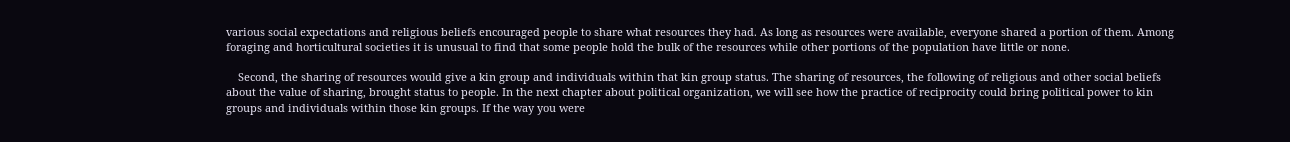various social expectations and religious beliefs encouraged people to share what resources they had. As long as resources were available, everyone shared a portion of them. Among foraging and horticultural societies it is unusual to find that some people hold the bulk of the resources while other portions of the population have little or none.

    Second, the sharing of resources would give a kin group and individuals within that kin group status. The sharing of resources, the following of religious and other social beliefs about the value of sharing, brought status to people. In the next chapter about political organization, we will see how the practice of reciprocity could bring political power to kin groups and individuals within those kin groups. If the way you were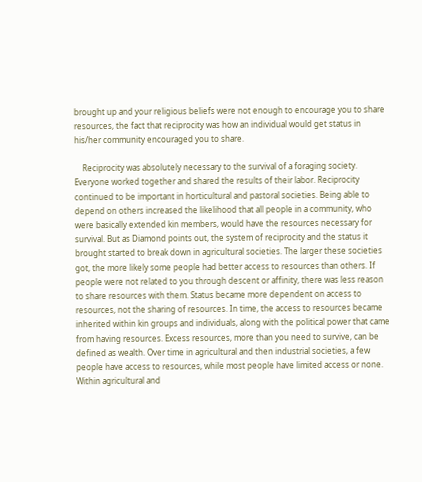brought up and your religious beliefs were not enough to encourage you to share resources, the fact that reciprocity was how an individual would get status in his/her community encouraged you to share.

    Reciprocity was absolutely necessary to the survival of a foraging society. Everyone worked together and shared the results of their labor. Reciprocity continued to be important in horticultural and pastoral societies. Being able to depend on others increased the likelihood that all people in a community, who were basically extended kin members, would have the resources necessary for survival. But as Diamond points out, the system of reciprocity and the status it brought started to break down in agricultural societies. The larger these societies got, the more likely some people had better access to resources than others. If people were not related to you through descent or affinity, there was less reason to share resources with them. Status became more dependent on access to resources, not the sharing of resources. In time, the access to resources became inherited within kin groups and individuals, along with the political power that came from having resources. Excess resources, more than you need to survive, can be defined as wealth. Over time in agricultural and then industrial societies, a few people have access to resources, while most people have limited access or none. Within agricultural and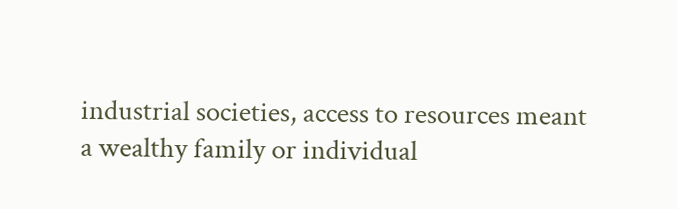industrial societies, access to resources meant a wealthy family or individual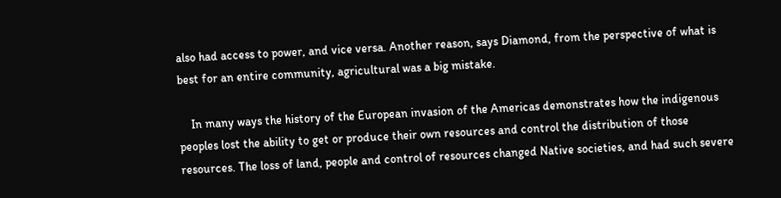also had access to power, and vice versa. Another reason, says Diamond, from the perspective of what is best for an entire community, agricultural was a big mistake.

    In many ways the history of the European invasion of the Americas demonstrates how the indigenous peoples lost the ability to get or produce their own resources and control the distribution of those resources. The loss of land, people and control of resources changed Native societies, and had such severe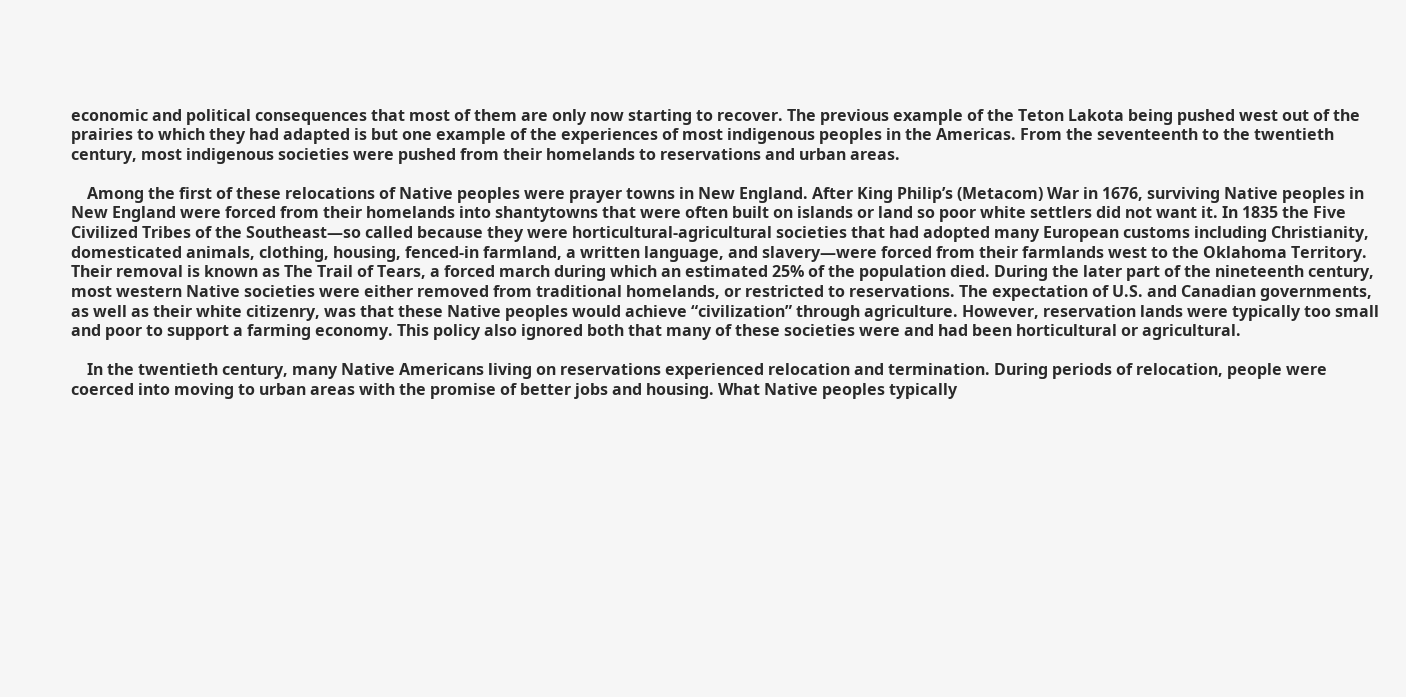economic and political consequences that most of them are only now starting to recover. The previous example of the Teton Lakota being pushed west out of the prairies to which they had adapted is but one example of the experiences of most indigenous peoples in the Americas. From the seventeenth to the twentieth century, most indigenous societies were pushed from their homelands to reservations and urban areas.

    Among the first of these relocations of Native peoples were prayer towns in New England. After King Philip’s (Metacom) War in 1676, surviving Native peoples in New England were forced from their homelands into shantytowns that were often built on islands or land so poor white settlers did not want it. In 1835 the Five Civilized Tribes of the Southeast—so called because they were horticultural-agricultural societies that had adopted many European customs including Christianity, domesticated animals, clothing, housing, fenced-in farmland, a written language, and slavery—were forced from their farmlands west to the Oklahoma Territory. Their removal is known as The Trail of Tears, a forced march during which an estimated 25% of the population died. During the later part of the nineteenth century, most western Native societies were either removed from traditional homelands, or restricted to reservations. The expectation of U.S. and Canadian governments, as well as their white citizenry, was that these Native peoples would achieve “civilization” through agriculture. However, reservation lands were typically too small and poor to support a farming economy. This policy also ignored both that many of these societies were and had been horticultural or agricultural.

    In the twentieth century, many Native Americans living on reservations experienced relocation and termination. During periods of relocation, people were coerced into moving to urban areas with the promise of better jobs and housing. What Native peoples typically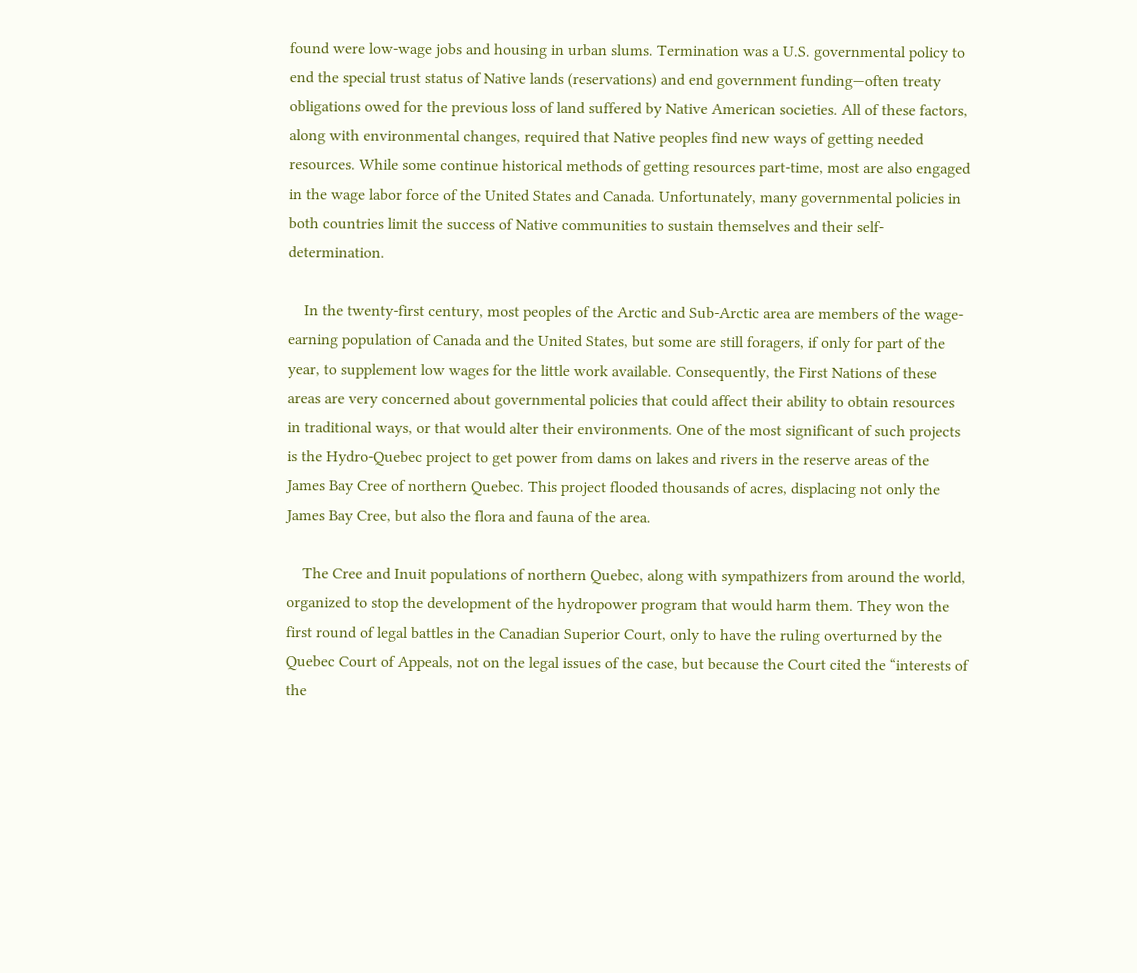found were low-wage jobs and housing in urban slums. Termination was a U.S. governmental policy to end the special trust status of Native lands (reservations) and end government funding—often treaty obligations owed for the previous loss of land suffered by Native American societies. All of these factors, along with environmental changes, required that Native peoples find new ways of getting needed resources. While some continue historical methods of getting resources part-time, most are also engaged in the wage labor force of the United States and Canada. Unfortunately, many governmental policies in both countries limit the success of Native communities to sustain themselves and their self-determination.

    In the twenty-first century, most peoples of the Arctic and Sub-Arctic area are members of the wage-earning population of Canada and the United States, but some are still foragers, if only for part of the year, to supplement low wages for the little work available. Consequently, the First Nations of these areas are very concerned about governmental policies that could affect their ability to obtain resources in traditional ways, or that would alter their environments. One of the most significant of such projects is the Hydro-Quebec project to get power from dams on lakes and rivers in the reserve areas of the James Bay Cree of northern Quebec. This project flooded thousands of acres, displacing not only the James Bay Cree, but also the flora and fauna of the area.

    The Cree and Inuit populations of northern Quebec, along with sympathizers from around the world, organized to stop the development of the hydropower program that would harm them. They won the first round of legal battles in the Canadian Superior Court, only to have the ruling overturned by the Quebec Court of Appeals, not on the legal issues of the case, but because the Court cited the “interests of the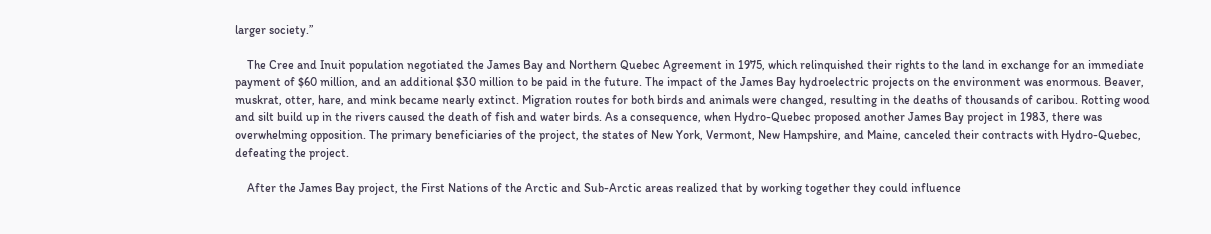larger society.”

    The Cree and Inuit population negotiated the James Bay and Northern Quebec Agreement in 1975, which relinquished their rights to the land in exchange for an immediate payment of $60 million, and an additional $30 million to be paid in the future. The impact of the James Bay hydroelectric projects on the environment was enormous. Beaver, muskrat, otter, hare, and mink became nearly extinct. Migration routes for both birds and animals were changed, resulting in the deaths of thousands of caribou. Rotting wood and silt build up in the rivers caused the death of fish and water birds. As a consequence, when Hydro-Quebec proposed another James Bay project in 1983, there was overwhelming opposition. The primary beneficiaries of the project, the states of New York, Vermont, New Hampshire, and Maine, canceled their contracts with Hydro-Quebec, defeating the project.

    After the James Bay project, the First Nations of the Arctic and Sub-Arctic areas realized that by working together they could influence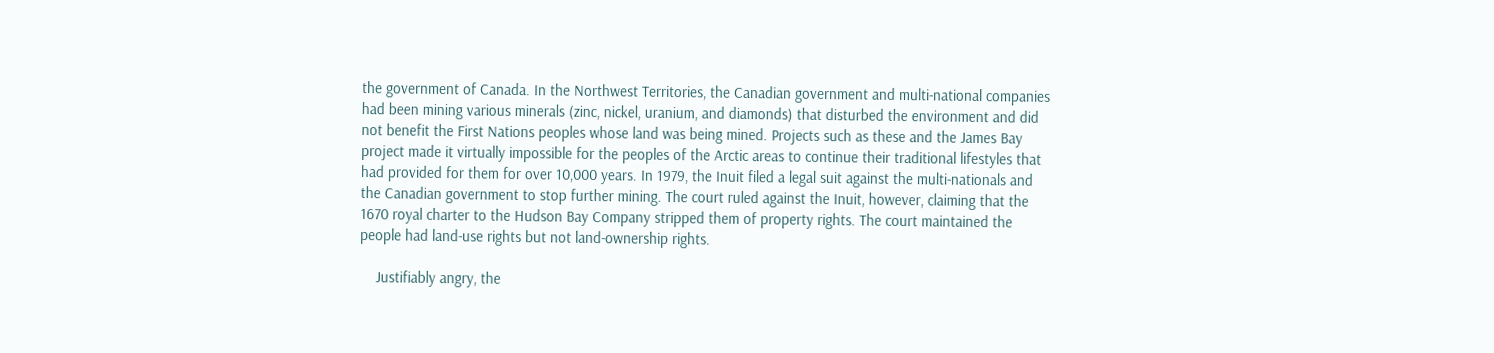the government of Canada. In the Northwest Territories, the Canadian government and multi-national companies had been mining various minerals (zinc, nickel, uranium, and diamonds) that disturbed the environment and did not benefit the First Nations peoples whose land was being mined. Projects such as these and the James Bay project made it virtually impossible for the peoples of the Arctic areas to continue their traditional lifestyles that had provided for them for over 10,000 years. In 1979, the Inuit filed a legal suit against the multi-nationals and the Canadian government to stop further mining. The court ruled against the Inuit, however, claiming that the 1670 royal charter to the Hudson Bay Company stripped them of property rights. The court maintained the people had land-use rights but not land-ownership rights.

    Justifiably angry, the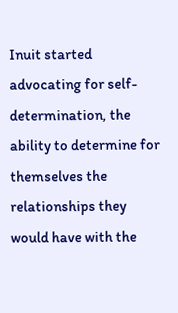Inuit started advocating for self-determination, the ability to determine for themselves the relationships they would have with the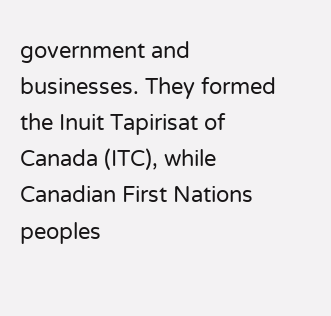government and businesses. They formed the Inuit Tapirisat of Canada (ITC), while Canadian First Nations peoples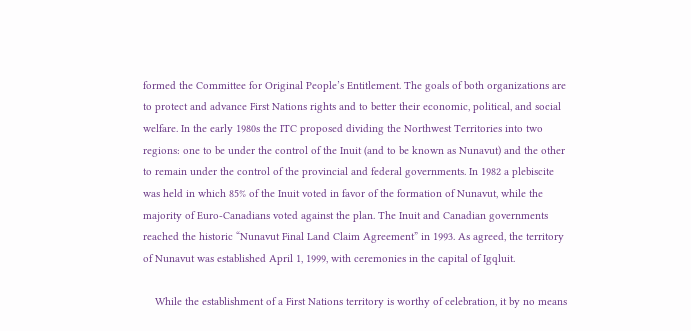formed the Committee for Original People’s Entitlement. The goals of both organizations are to protect and advance First Nations rights and to better their economic, political, and social welfare. In the early 1980s the ITC proposed dividing the Northwest Territories into two regions: one to be under the control of the Inuit (and to be known as Nunavut) and the other to remain under the control of the provincial and federal governments. In 1982 a plebiscite was held in which 85% of the Inuit voted in favor of the formation of Nunavut, while the majority of Euro-Canadians voted against the plan. The Inuit and Canadian governments reached the historic “Nunavut Final Land Claim Agreement” in 1993. As agreed, the territory of Nunavut was established April 1, 1999, with ceremonies in the capital of Igqluit.

    While the establishment of a First Nations territory is worthy of celebration, it by no means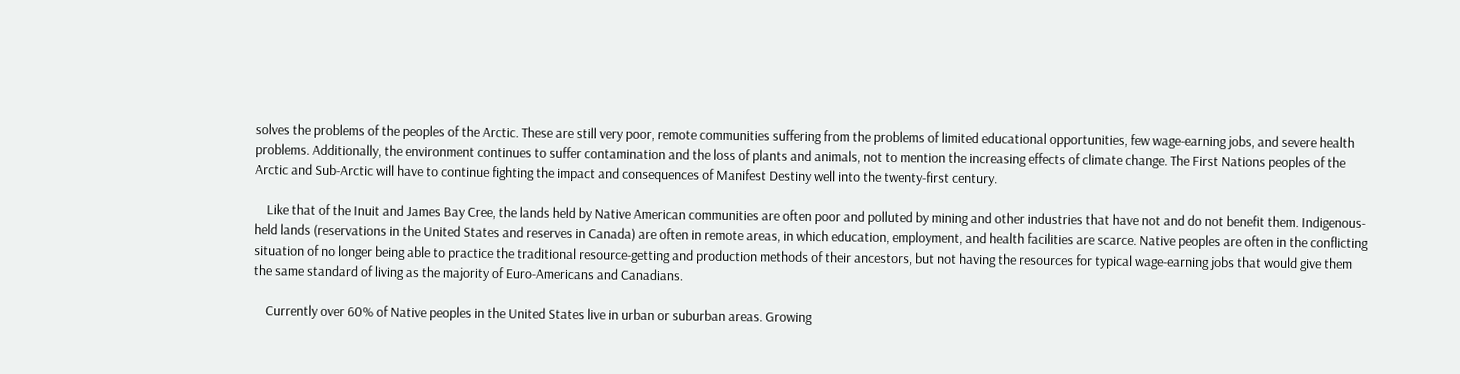solves the problems of the peoples of the Arctic. These are still very poor, remote communities suffering from the problems of limited educational opportunities, few wage-earning jobs, and severe health problems. Additionally, the environment continues to suffer contamination and the loss of plants and animals, not to mention the increasing effects of climate change. The First Nations peoples of the Arctic and Sub-Arctic will have to continue fighting the impact and consequences of Manifest Destiny well into the twenty-first century.

    Like that of the Inuit and James Bay Cree, the lands held by Native American communities are often poor and polluted by mining and other industries that have not and do not benefit them. Indigenous-held lands (reservations in the United States and reserves in Canada) are often in remote areas, in which education, employment, and health facilities are scarce. Native peoples are often in the conflicting situation of no longer being able to practice the traditional resource-getting and production methods of their ancestors, but not having the resources for typical wage-earning jobs that would give them the same standard of living as the majority of Euro-Americans and Canadians.

    Currently over 60% of Native peoples in the United States live in urban or suburban areas. Growing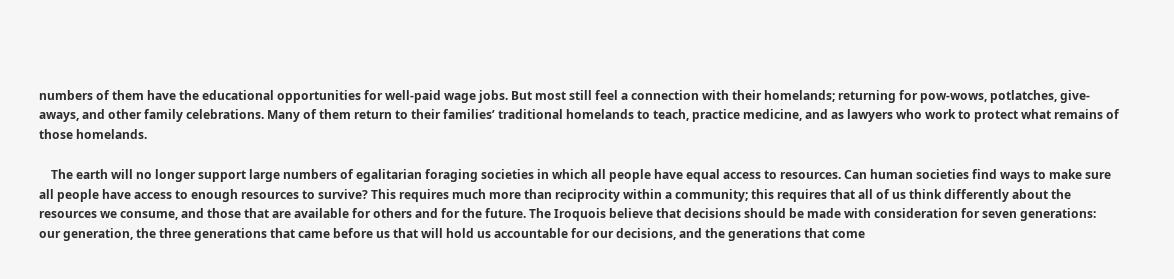numbers of them have the educational opportunities for well-paid wage jobs. But most still feel a connection with their homelands; returning for pow-wows, potlatches, give-aways, and other family celebrations. Many of them return to their families’ traditional homelands to teach, practice medicine, and as lawyers who work to protect what remains of those homelands.

    The earth will no longer support large numbers of egalitarian foraging societies in which all people have equal access to resources. Can human societies find ways to make sure all people have access to enough resources to survive? This requires much more than reciprocity within a community; this requires that all of us think differently about the resources we consume, and those that are available for others and for the future. The Iroquois believe that decisions should be made with consideration for seven generations: our generation, the three generations that came before us that will hold us accountable for our decisions, and the generations that come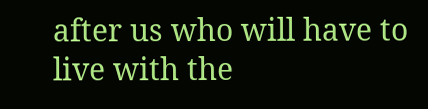after us who will have to live with the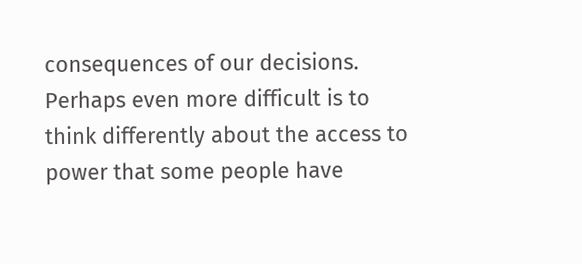consequences of our decisions. Perhaps even more difficult is to think differently about the access to power that some people have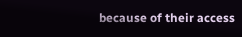because of their access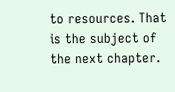to resources. That is the subject of the next chapter.